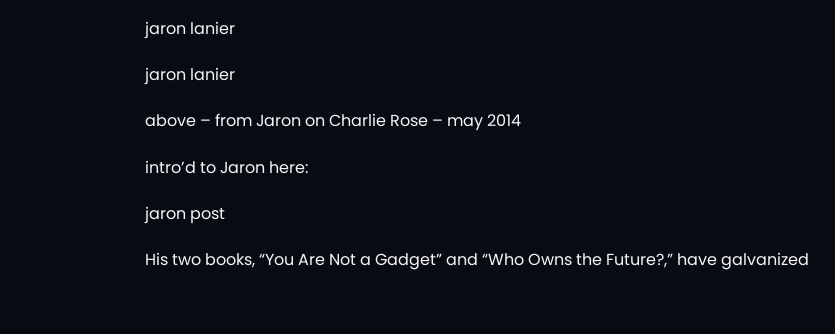jaron lanier

jaron lanier

above – from Jaron on Charlie Rose – may 2014

intro’d to Jaron here:

jaron post

His two books, “You Are Not a Gadget” and “Who Owns the Future?,” have galvanized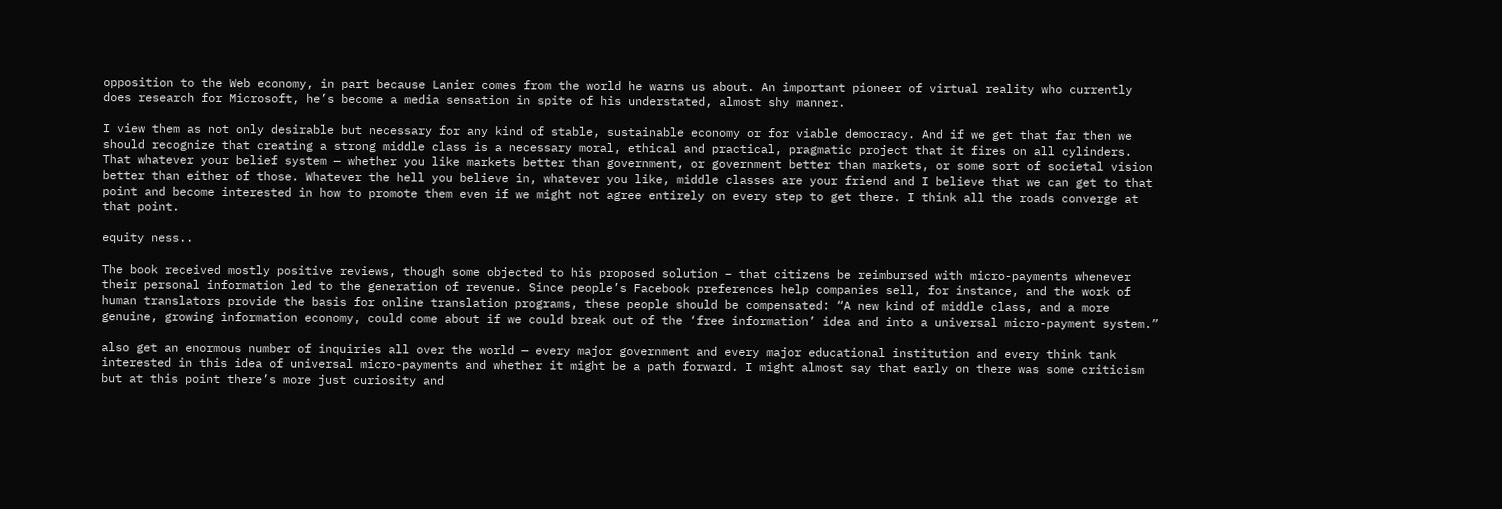opposition to the Web economy, in part because Lanier comes from the world he warns us about. An important pioneer of virtual reality who currently does research for Microsoft, he’s become a media sensation in spite of his understated, almost shy manner.

I view them as not only desirable but necessary for any kind of stable, sustainable economy or for viable democracy. And if we get that far then we should recognize that creating a strong middle class is a necessary moral, ethical and practical, pragmatic project that it fires on all cylinders. That whatever your belief system — whether you like markets better than government, or government better than markets, or some sort of societal vision better than either of those. Whatever the hell you believe in, whatever you like, middle classes are your friend and I believe that we can get to that point and become interested in how to promote them even if we might not agree entirely on every step to get there. I think all the roads converge at that point.

equity ness..

The book received mostly positive reviews, though some objected to his proposed solution – that citizens be reimbursed with micro-payments whenever their personal information led to the generation of revenue. Since people’s Facebook preferences help companies sell, for instance, and the work of human translators provide the basis for online translation programs, these people should be compensated: “A new kind of middle class, and a more genuine, growing information economy, could come about if we could break out of the ‘free information’ idea and into a universal micro-payment system.”

also get an enormous number of inquiries all over the world — every major government and every major educational institution and every think tank interested in this idea of universal micro-payments and whether it might be a path forward. I might almost say that early on there was some criticism but at this point there’s more just curiosity and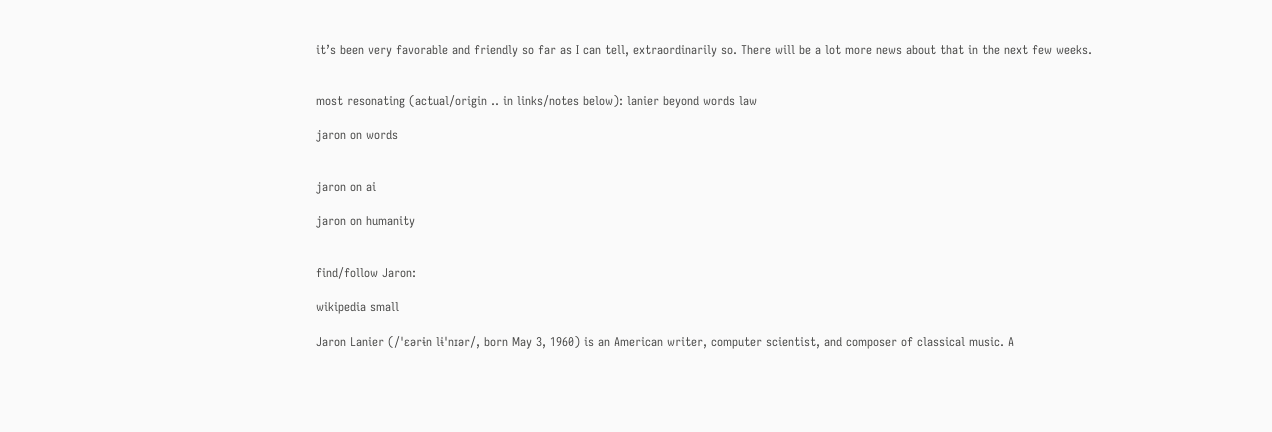it’s been very favorable and friendly so far as I can tell, extraordinarily so. There will be a lot more news about that in the next few weeks.


most resonating (actual/origin .. in links/notes below): lanier beyond words law

jaron on words


jaron on ai

jaron on humanity


find/follow Jaron:

wikipedia small

Jaron Lanier (/ˈɛərɨn lɨˈnɪər/, born May 3, 1960) is an American writer, computer scientist, and composer of classical music. A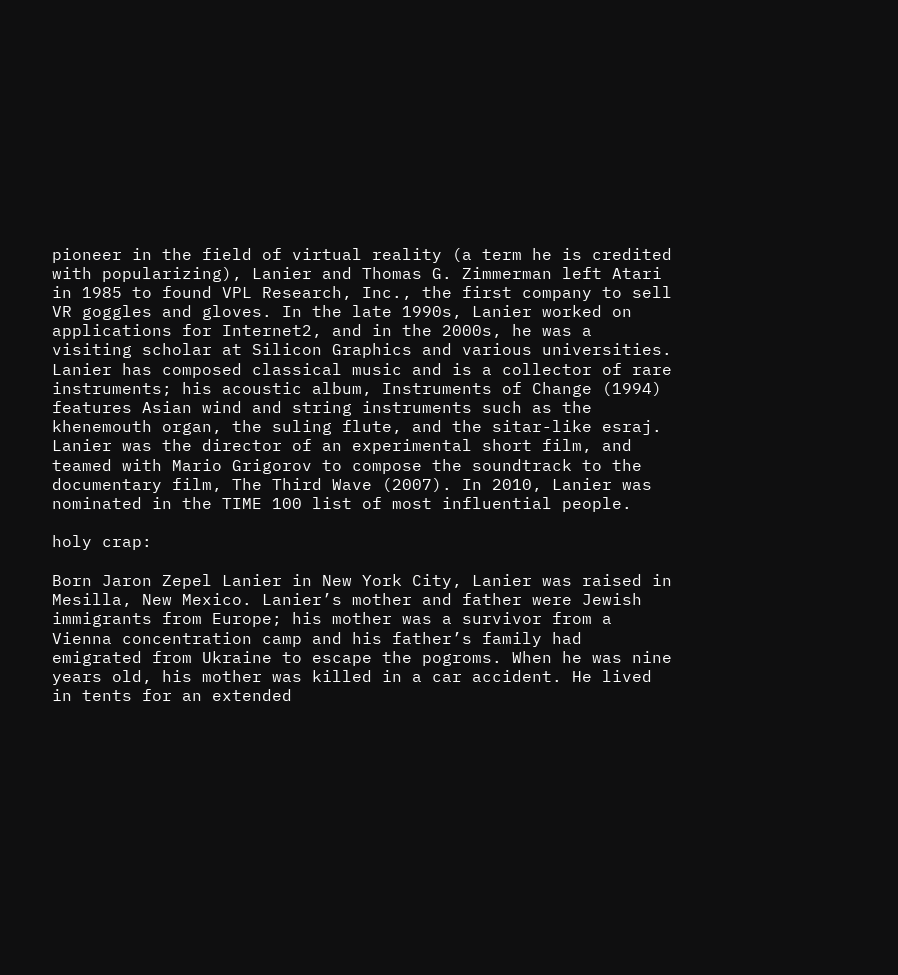pioneer in the field of virtual reality (a term he is credited with popularizing), Lanier and Thomas G. Zimmerman left Atari in 1985 to found VPL Research, Inc., the first company to sell VR goggles and gloves. In the late 1990s, Lanier worked on applications for Internet2, and in the 2000s, he was a visiting scholar at Silicon Graphics and various universities. Lanier has composed classical music and is a collector of rare instruments; his acoustic album, Instruments of Change (1994) features Asian wind and string instruments such as the khenemouth organ, the suling flute, and the sitar-like esraj. Lanier was the director of an experimental short film, and teamed with Mario Grigorov to compose the soundtrack to the documentary film, The Third Wave (2007). In 2010, Lanier was nominated in the TIME 100 list of most influential people.

holy crap:

Born Jaron Zepel Lanier in New York City, Lanier was raised in Mesilla, New Mexico. Lanier’s mother and father were Jewish immigrants from Europe; his mother was a survivor from a Vienna concentration camp and his father’s family had emigrated from Ukraine to escape the pogroms. When he was nine years old, his mother was killed in a car accident. He lived in tents for an extended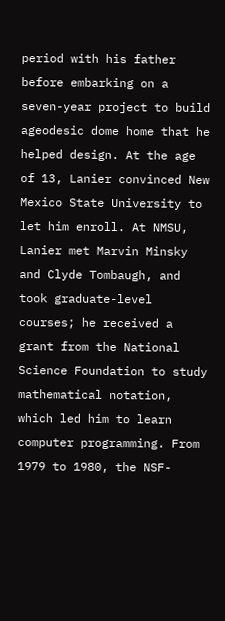period with his father before embarking on a seven-year project to build ageodesic dome home that he helped design. At the age of 13, Lanier convinced New Mexico State University to let him enroll. At NMSU, Lanier met Marvin Minsky and Clyde Tombaugh, and took graduate-level courses; he received a grant from the National Science Foundation to study mathematical notation, which led him to learn computer programming. From 1979 to 1980, the NSF-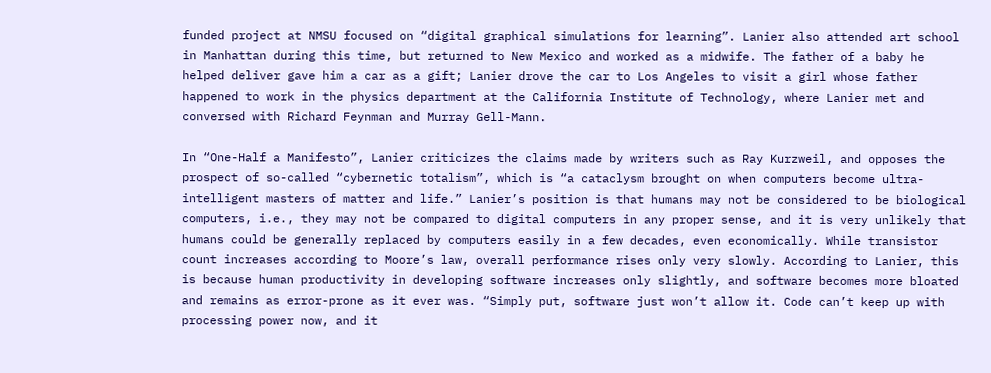funded project at NMSU focused on “digital graphical simulations for learning”. Lanier also attended art school in Manhattan during this time, but returned to New Mexico and worked as a midwife. The father of a baby he helped deliver gave him a car as a gift; Lanier drove the car to Los Angeles to visit a girl whose father happened to work in the physics department at the California Institute of Technology, where Lanier met and conversed with Richard Feynman and Murray Gell-Mann.

In “One-Half a Manifesto”, Lanier criticizes the claims made by writers such as Ray Kurzweil, and opposes the prospect of so-called “cybernetic totalism”, which is “a cataclysm brought on when computers become ultra-intelligent masters of matter and life.” Lanier’s position is that humans may not be considered to be biological computers, i.e., they may not be compared to digital computers in any proper sense, and it is very unlikely that humans could be generally replaced by computers easily in a few decades, even economically. While transistor count increases according to Moore’s law, overall performance rises only very slowly. According to Lanier, this is because human productivity in developing software increases only slightly, and software becomes more bloated and remains as error-prone as it ever was. “Simply put, software just won’t allow it. Code can’t keep up with processing power now, and it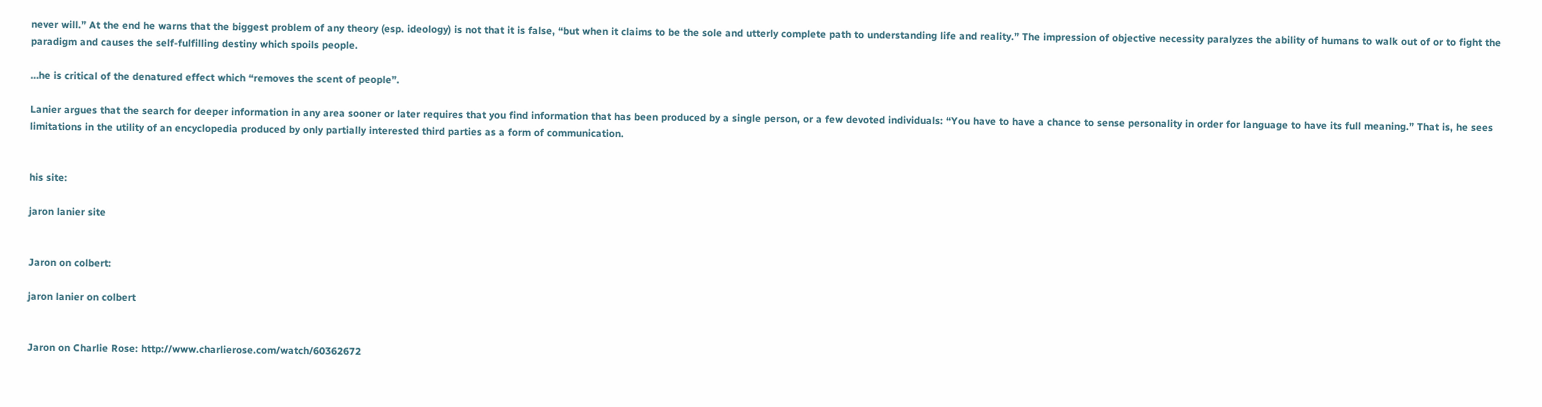never will.” At the end he warns that the biggest problem of any theory (esp. ideology) is not that it is false, “but when it claims to be the sole and utterly complete path to understanding life and reality.” The impression of objective necessity paralyzes the ability of humans to walk out of or to fight the paradigm and causes the self-fulfilling destiny which spoils people.

…he is critical of the denatured effect which “removes the scent of people”.

Lanier argues that the search for deeper information in any area sooner or later requires that you find information that has been produced by a single person, or a few devoted individuals: “You have to have a chance to sense personality in order for language to have its full meaning.” That is, he sees limitations in the utility of an encyclopedia produced by only partially interested third parties as a form of communication.


his site:

jaron lanier site


Jaron on colbert:

jaron lanier on colbert


Jaron on Charlie Rose: http://www.charlierose.com/watch/60362672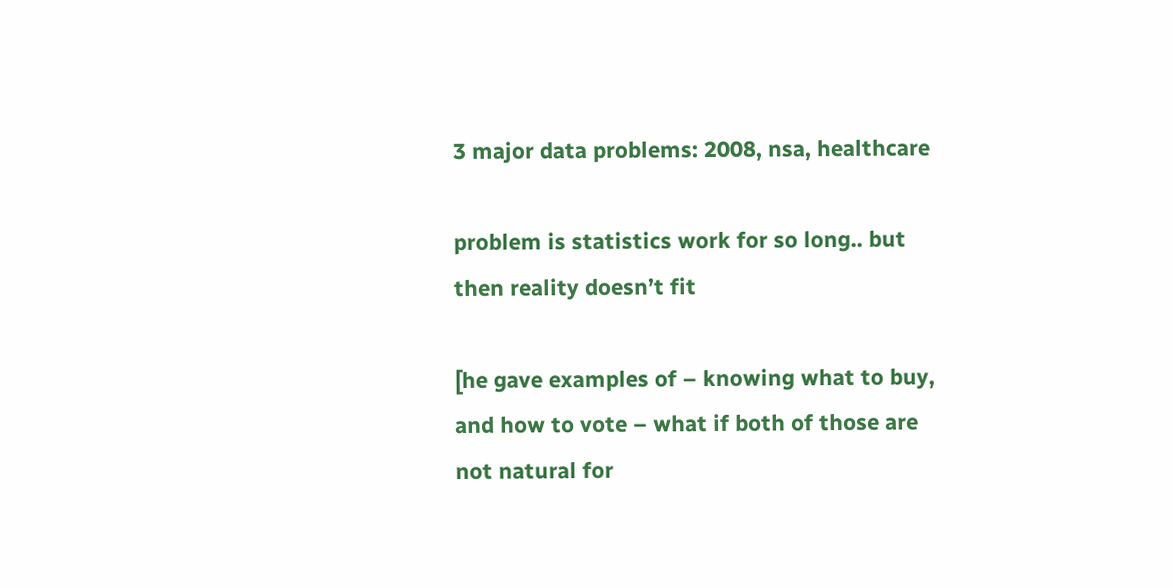3 major data problems: 2008, nsa, healthcare

problem is statistics work for so long.. but then reality doesn’t fit

[he gave examples of – knowing what to buy, and how to vote – what if both of those are not natural for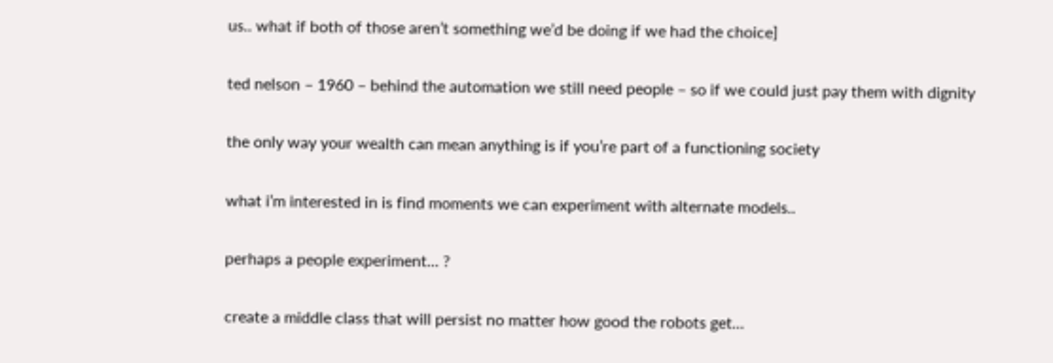us.. what if both of those aren’t something we’d be doing if we had the choice]

ted nelson – 1960 – behind the automation we still need people – so if we could just pay them with dignity

the only way your wealth can mean anything is if you’re part of a functioning society

what i’m interested in is find moments we can experiment with alternate models..

perhaps a people experiment… ?

create a middle class that will persist no matter how good the robots get…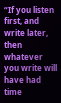“If you listen first, and write later, then whatever you write will have had time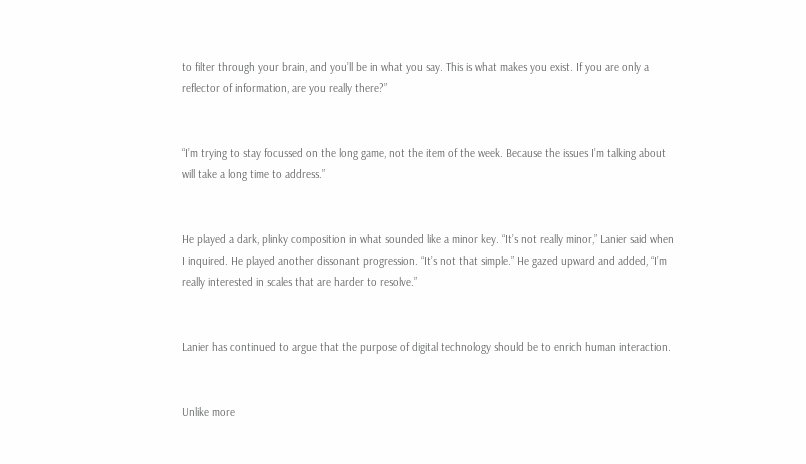to filter through your brain, and you’ll be in what you say. This is what makes you exist. If you are only a reflector of information, are you really there?”


“I’m trying to stay focussed on the long game, not the item of the week. Because the issues I’m talking about will take a long time to address.”


He played a dark, plinky composition in what sounded like a minor key. “It’s not really minor,” Lanier said when I inquired. He played another dissonant progression. “It’s not that simple.” He gazed upward and added, “I’m really interested in scales that are harder to resolve.”


Lanier has continued to argue that the purpose of digital technology should be to enrich human interaction.


Unlike more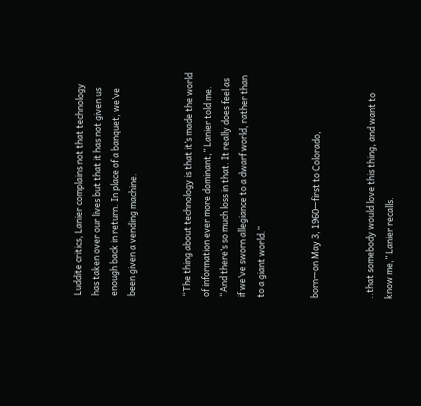Luddite critics, Lanier complains not that technology has taken over our lives but that it has not given us enough back in return. In place of a banquet, we’ve been given a vending machine.


“The thing about technology is that it’s made the world of information ever more dominant,” Lanier told me. “And there’s so much loss in that. It really does feel as if we’ve sworn allegiance to a dwarf world, rather than to a giant world.”


born—on May 3, 1960—first to Colorado,


..that somebody would love this thing, and want to know me,” Lanier recalls.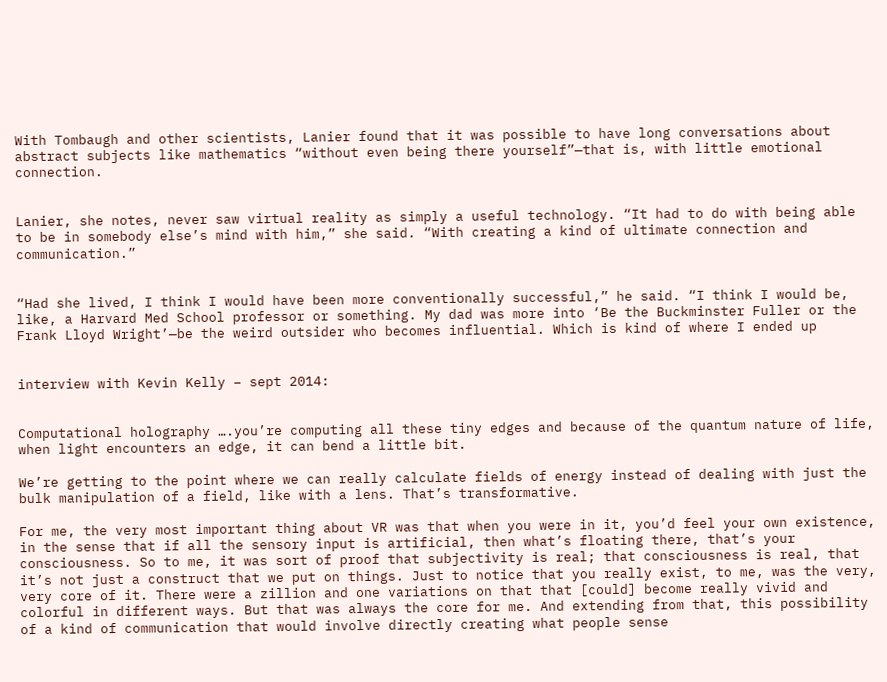With Tombaugh and other scientists, Lanier found that it was possible to have long conversations about abstract subjects like mathematics “without even being there yourself”—that is, with little emotional connection.


Lanier, she notes, never saw virtual reality as simply a useful technology. “It had to do with being able to be in somebody else’s mind with him,” she said. “With creating a kind of ultimate connection and communication.”


“Had she lived, I think I would have been more conventionally successful,” he said. “I think I would be, like, a Harvard Med School professor or something. My dad was more into ‘Be the Buckminster Fuller or the Frank Lloyd Wright’—be the weird outsider who becomes influential. Which is kind of where I ended up


interview with Kevin Kelly – sept 2014:


Computational holography ….you’re computing all these tiny edges and because of the quantum nature of life, when light encounters an edge, it can bend a little bit.

We’re getting to the point where we can really calculate fields of energy instead of dealing with just the bulk manipulation of a field, like with a lens. That’s transformative.

For me, the very most important thing about VR was that when you were in it, you’d feel your own existence, in the sense that if all the sensory input is artificial, then what’s floating there, that’s your consciousness. So to me, it was sort of proof that subjectivity is real; that consciousness is real, that it’s not just a construct that we put on things. Just to notice that you really exist, to me, was the very, very core of it. There were a zillion and one variations on that that [could] become really vivid and colorful in different ways. But that was always the core for me. And extending from that, this possibility of a kind of communication that would involve directly creating what people sense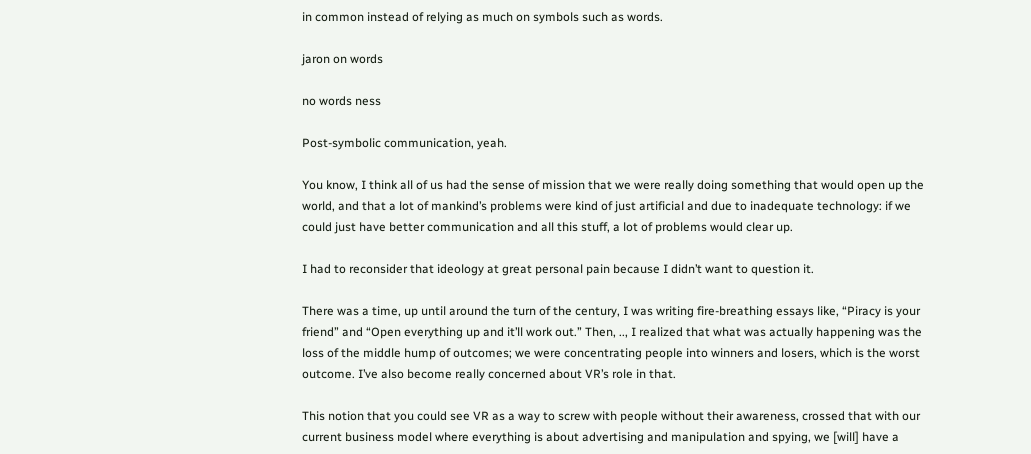in common instead of relying as much on symbols such as words.

jaron on words

no words ness

Post-symbolic communication, yeah.

You know, I think all of us had the sense of mission that we were really doing something that would open up the world, and that a lot of mankind’s problems were kind of just artificial and due to inadequate technology: if we could just have better communication and all this stuff, a lot of problems would clear up.

I had to reconsider that ideology at great personal pain because I didn’t want to question it.

There was a time, up until around the turn of the century, I was writing fire-breathing essays like, “Piracy is your friend” and “Open everything up and it’ll work out.” Then, .., I realized that what was actually happening was the loss of the middle hump of outcomes; we were concentrating people into winners and losers, which is the worst outcome. I’ve also become really concerned about VR’s role in that.

This notion that you could see VR as a way to screw with people without their awareness, crossed that with our current business model where everything is about advertising and manipulation and spying, we [will] have a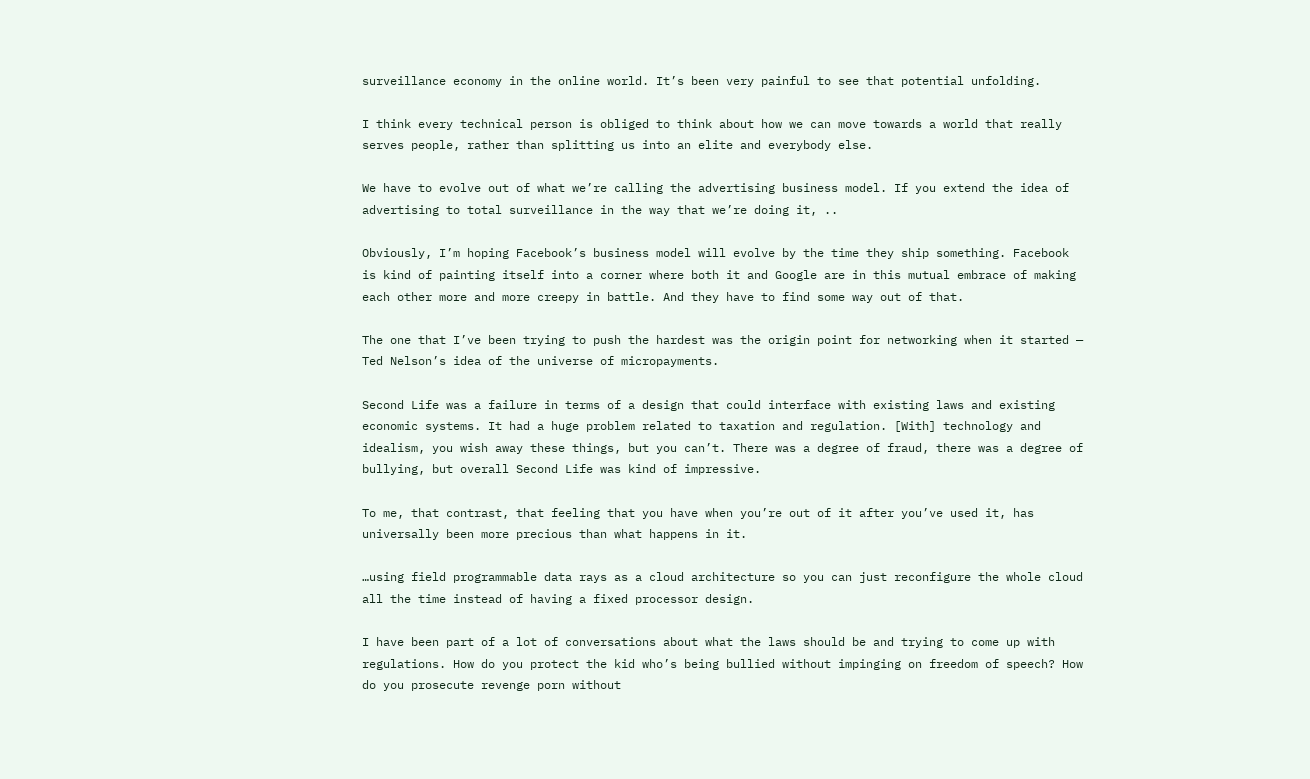surveillance economy in the online world. It’s been very painful to see that potential unfolding.

I think every technical person is obliged to think about how we can move towards a world that really serves people, rather than splitting us into an elite and everybody else.

We have to evolve out of what we’re calling the advertising business model. If you extend the idea of advertising to total surveillance in the way that we’re doing it, ..

Obviously, I’m hoping Facebook’s business model will evolve by the time they ship something. Facebook is kind of painting itself into a corner where both it and Google are in this mutual embrace of making each other more and more creepy in battle. And they have to find some way out of that.

The one that I’ve been trying to push the hardest was the origin point for networking when it started — Ted Nelson’s idea of the universe of micropayments.

Second Life was a failure in terms of a design that could interface with existing laws and existing economic systems. It had a huge problem related to taxation and regulation. [With] technology and idealism, you wish away these things, but you can’t. There was a degree of fraud, there was a degree of bullying, but overall Second Life was kind of impressive.

To me, that contrast, that feeling that you have when you’re out of it after you’ve used it, has universally been more precious than what happens in it.

…using field programmable data rays as a cloud architecture so you can just reconfigure the whole cloud all the time instead of having a fixed processor design.

I have been part of a lot of conversations about what the laws should be and trying to come up with regulations. How do you protect the kid who’s being bullied without impinging on freedom of speech? How do you prosecute revenge porn without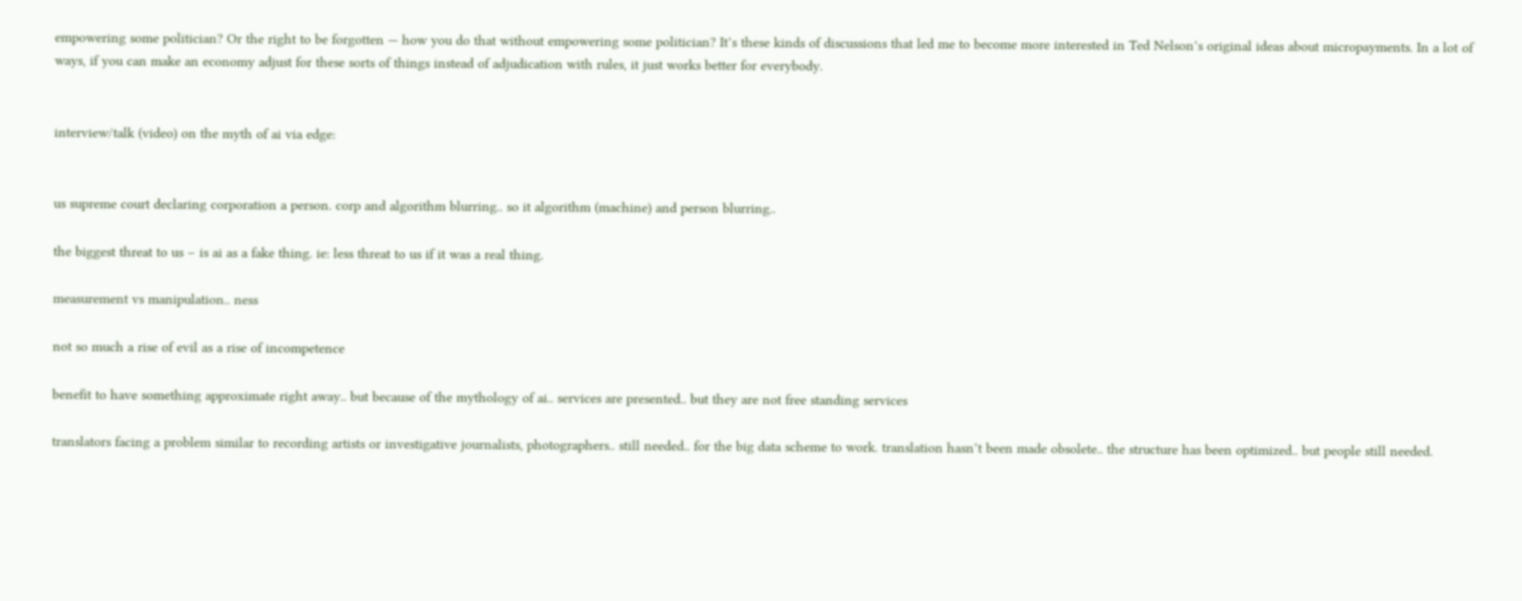empowering some politician? Or the right to be forgotten — how you do that without empowering some politician? It’s these kinds of discussions that led me to become more interested in Ted Nelson’s original ideas about micropayments. In a lot of ways, if you can make an economy adjust for these sorts of things instead of adjudication with rules, it just works better for everybody.


interview/talk (video) on the myth of ai via edge:


us supreme court declaring corporation a person. corp and algorithm blurring.. so it algorithm (machine) and person blurring..

the biggest threat to us – is ai as a fake thing. ie: less threat to us if it was a real thing.

measurement vs manipulation.. ness

not so much a rise of evil as a rise of incompetence

benefit to have something approximate right away.. but because of the mythology of ai.. services are presented.. but they are not free standing services

translators facing a problem similar to recording artists or investigative journalists, photographers.. still needed.. for the big data scheme to work. translation hasn’t been made obsolete.. the structure has been optimized.. but people still needed.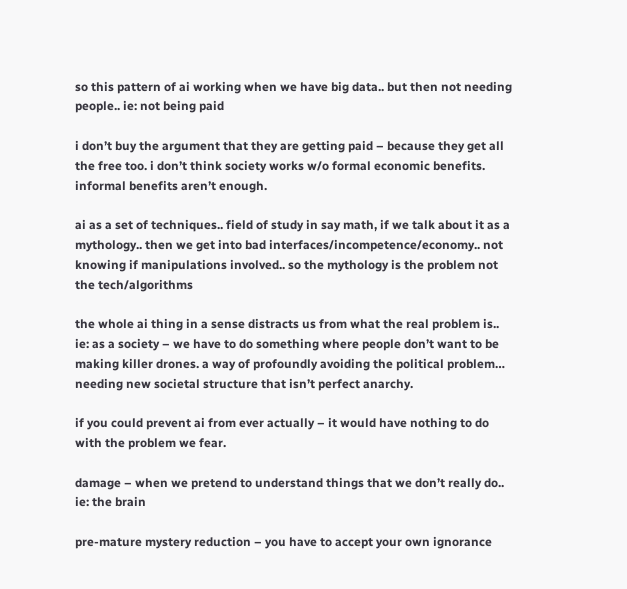so this pattern of ai working when we have big data.. but then not needing people.. ie: not being paid

i don’t buy the argument that they are getting paid – because they get all the free too. i don’t think society works w/o formal economic benefits. informal benefits aren’t enough.

ai as a set of techniques.. field of study in say math, if we talk about it as a mythology.. then we get into bad interfaces/incompetence/economy.. not knowing if manipulations involved.. so the mythology is the problem not the tech/algorithms

the whole ai thing in a sense distracts us from what the real problem is.. ie: as a society – we have to do something where people don’t want to be making killer drones. a way of profoundly avoiding the political problem… needing new societal structure that isn’t perfect anarchy.

if you could prevent ai from ever actually – it would have nothing to do with the problem we fear.

damage – when we pretend to understand things that we don’t really do.. ie: the brain

pre-mature mystery reduction – you have to accept your own ignorance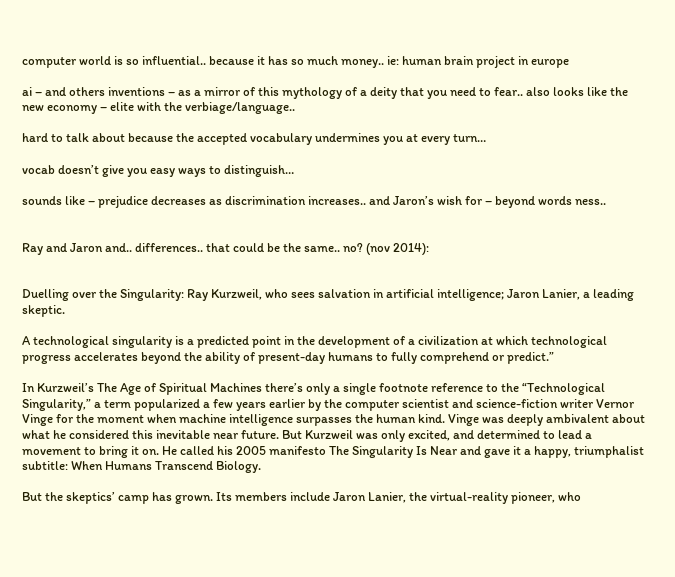computer world is so influential.. because it has so much money.. ie: human brain project in europe

ai – and others inventions – as a mirror of this mythology of a deity that you need to fear.. also looks like the new economy – elite with the verbiage/language..

hard to talk about because the accepted vocabulary undermines you at every turn…

vocab doesn’t give you easy ways to distinguish…

sounds like – prejudice decreases as discrimination increases.. and Jaron’s wish for – beyond words ness..


Ray and Jaron and.. differences.. that could be the same.. no? (nov 2014):


Duelling over the Singularity: Ray Kurzweil, who sees salvation in artificial intelligence; Jaron Lanier, a leading skeptic.

A technological singularity is a predicted point in the development of a civilization at which technological progress accelerates beyond the ability of present-day humans to fully comprehend or predict.”

In Kurzweil’s The Age of Spiritual Machines there’s only a single footnote reference to the “Technological Singularity,” a term popularized a few years earlier by the computer scientist and science-fiction writer Vernor Vinge for the moment when machine intelligence surpasses the human kind. Vinge was deeply ambivalent about what he considered this inevitable near future. But Kurzweil was only excited, and determined to lead a movement to bring it on. He called his 2005 manifesto The Singularity Is Near and gave it a happy, triumphalist subtitle: When Humans Transcend Biology.

But the skeptics’ camp has grown. Its members include Jaron Lanier, the virtual-reality pioneer, who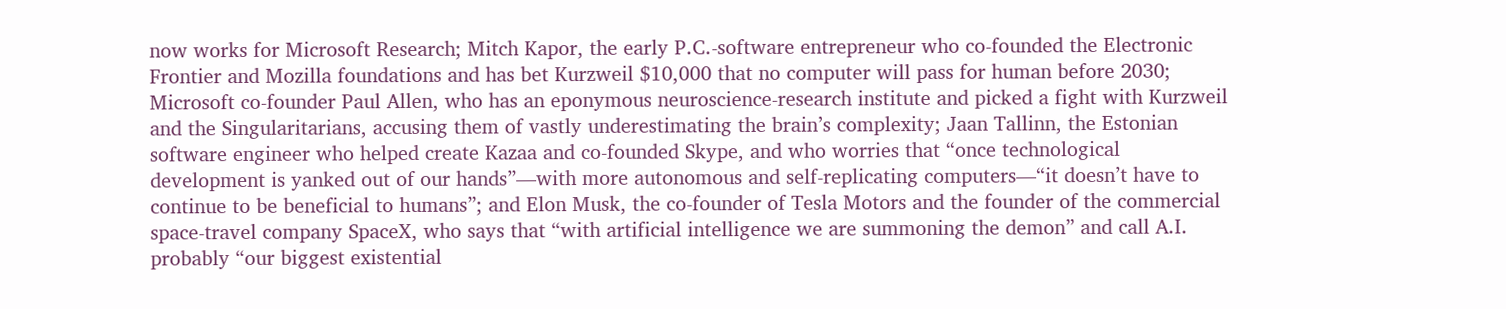now works for Microsoft Research; Mitch Kapor, the early P.C.-software entrepreneur who co-founded the Electronic Frontier and Mozilla foundations and has bet Kurzweil $10,000 that no computer will pass for human before 2030; Microsoft co-founder Paul Allen, who has an eponymous neuroscience-research institute and picked a fight with Kurzweil and the Singularitarians, accusing them of vastly underestimating the brain’s complexity; Jaan Tallinn, the Estonian software engineer who helped create Kazaa and co-founded Skype, and who worries that “once technological development is yanked out of our hands”—with more autonomous and self-replicating computers—“it doesn’t have to continue to be beneficial to humans”; and Elon Musk, the co-founder of Tesla Motors and the founder of the commercial space-travel company SpaceX, who says that “with artificial intelligence we are summoning the demon” and call A.I. probably “our biggest existential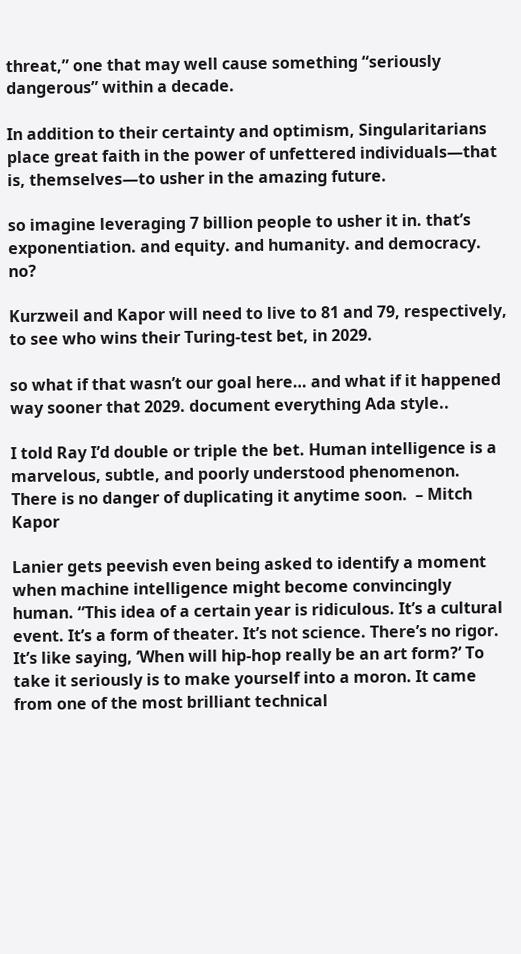threat,” one that may well cause something “seriously dangerous” within a decade.

In addition to their certainty and optimism, Singularitarians place great faith in the power of unfettered individuals—that is, themselves—to usher in the amazing future.

so imagine leveraging 7 billion people to usher it in. that’s exponentiation. and equity. and humanity. and democracy. no?

Kurzweil and Kapor will need to live to 81 and 79, respectively, to see who wins their Turing-test bet, in 2029.

so what if that wasn’t our goal here… and what if it happened way sooner that 2029. document everything Ada style..

I told Ray I’d double or triple the bet. Human intelligence is a marvelous, subtle, and poorly understood phenomenon. There is no danger of duplicating it anytime soon.  – Mitch Kapor

Lanier gets peevish even being asked to identify a moment when machine intelligence might become convincingly human. “This idea of a certain year is ridiculous. It’s a cultural event. It’s a form of theater. It’s not science. There’s no rigor. It’s like saying, ‘When will hip-hop really be an art form?’ To take it seriously is to make yourself into a moron. It came from one of the most brilliant technical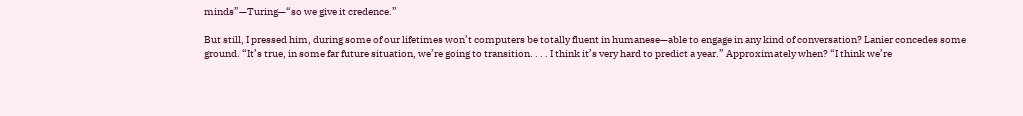minds”—Turing—“so we give it credence.”

But still, I pressed him, during some of our lifetimes won’t computers be totally fluent in humanese—able to engage in any kind of conversation? Lanier concedes some ground. “It’s true, in some far future situation, we’re going to transition. . . . I think it’s very hard to predict a year.” Approximately when? “I think we’re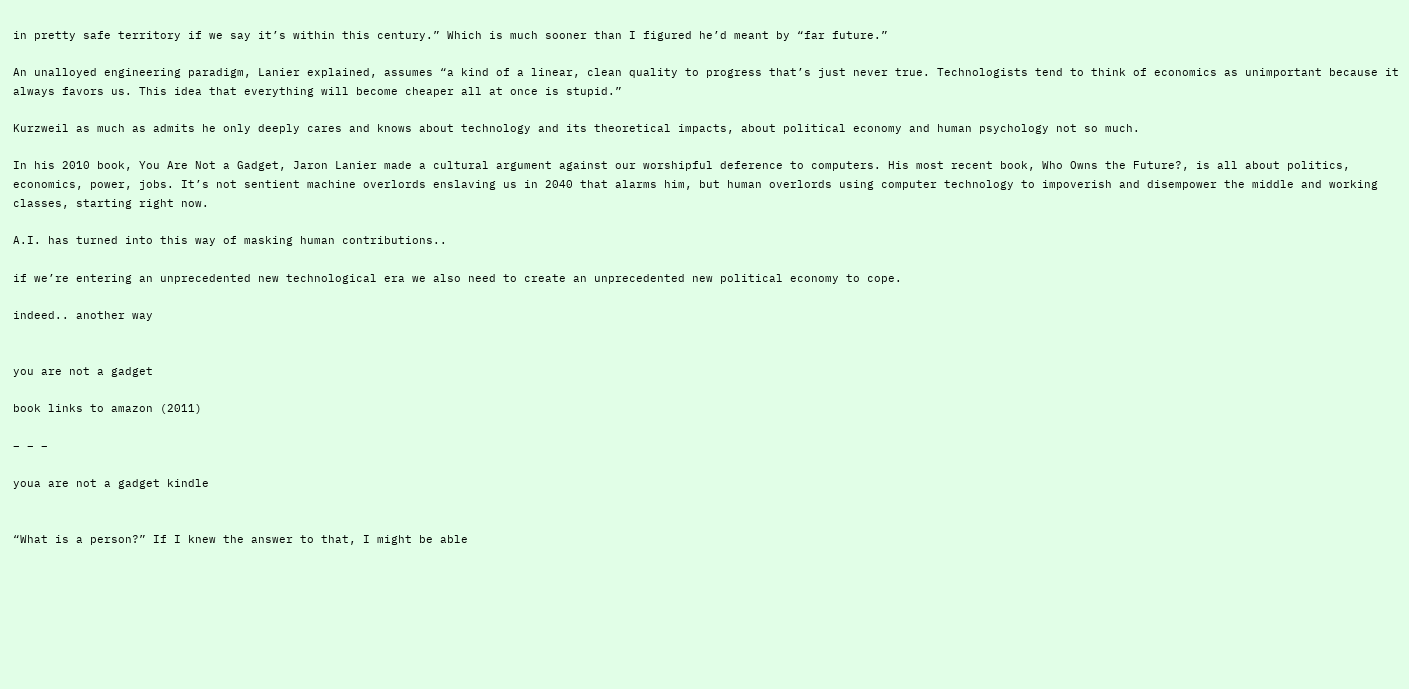in pretty safe territory if we say it’s within this century.” Which is much sooner than I figured he’d meant by “far future.”

An unalloyed engineering paradigm, Lanier explained, assumes “a kind of a linear, clean quality to progress that’s just never true. Technologists tend to think of economics as unimportant because it always favors us. This idea that everything will become cheaper all at once is stupid.”

Kurzweil as much as admits he only deeply cares and knows about technology and its theoretical impacts, about political economy and human psychology not so much.

In his 2010 book, You Are Not a Gadget, Jaron Lanier made a cultural argument against our worshipful deference to computers. His most recent book, Who Owns the Future?, is all about politics, economics, power, jobs. It’s not sentient machine overlords enslaving us in 2040 that alarms him, but human overlords using computer technology to impoverish and disempower the middle and working classes, starting right now.

A.I. has turned into this way of masking human contributions..

if we’re entering an unprecedented new technological era we also need to create an unprecedented new political economy to cope.

indeed.. another way


you are not a gadget

book links to amazon (2011)

– – –

youa are not a gadget kindle


“What is a person?” If I knew the answer to that, I might be able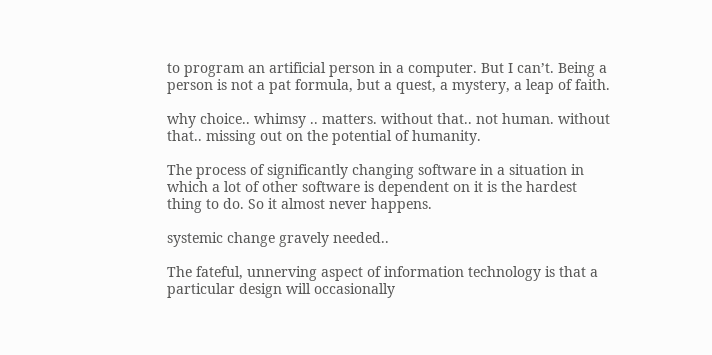to program an artificial person in a computer. But I can’t. Being a person is not a pat formula, but a quest, a mystery, a leap of faith.

why choice.. whimsy .. matters. without that.. not human. without that.. missing out on the potential of humanity.

The process of significantly changing software in a situation in which a lot of other software is dependent on it is the hardest thing to do. So it almost never happens.

systemic change gravely needed..

The fateful, unnerving aspect of information technology is that a particular design will occasionally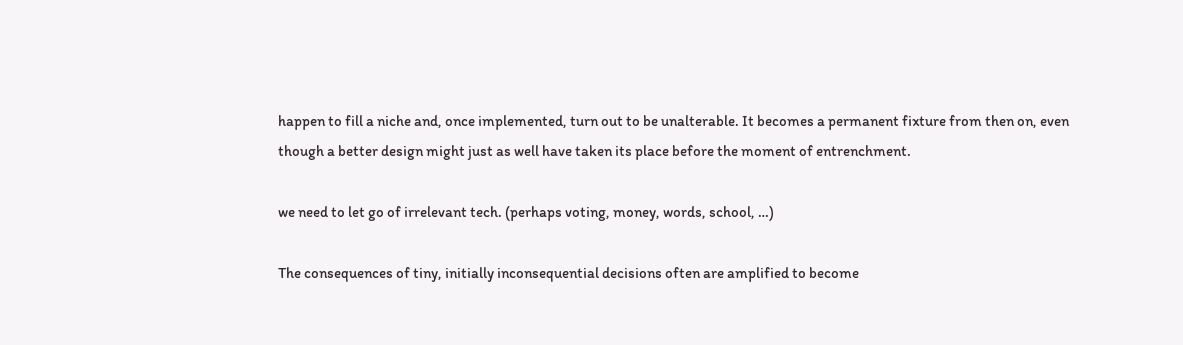happen to fill a niche and, once implemented, turn out to be unalterable. It becomes a permanent fixture from then on, even though a better design might just as well have taken its place before the moment of entrenchment.

we need to let go of irrelevant tech. (perhaps voting, money, words, school, …)

The consequences of tiny, initially inconsequential decisions often are amplified to become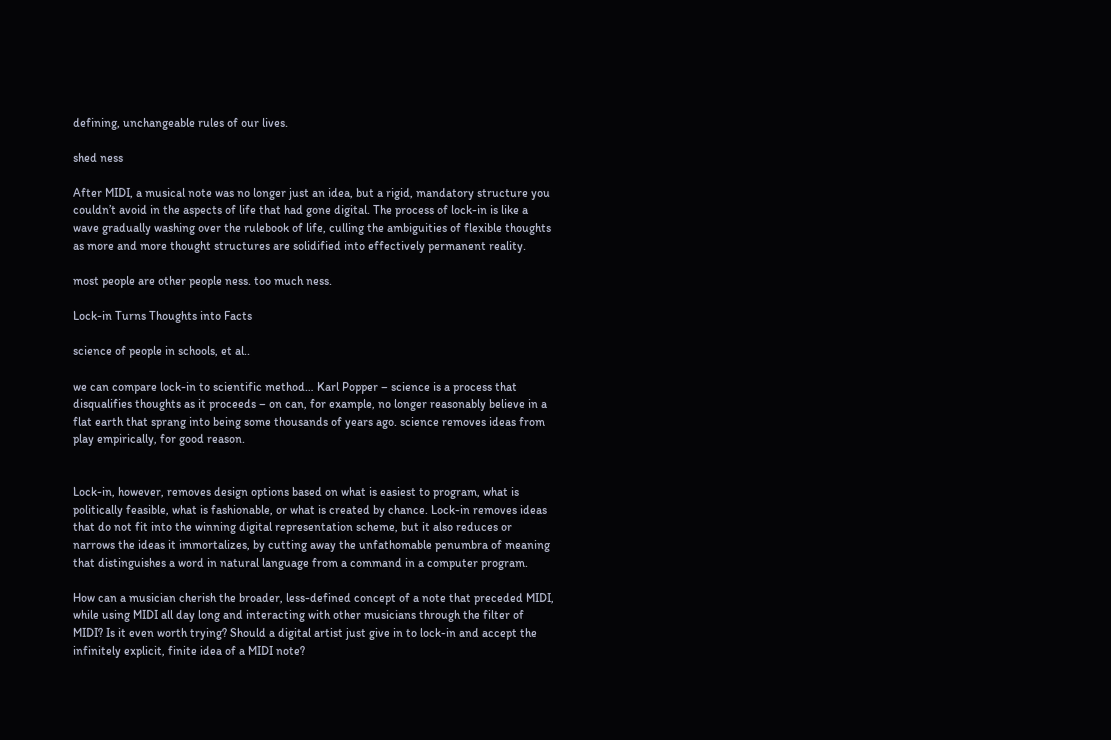defining, unchangeable rules of our lives.

shed ness

After MIDI, a musical note was no longer just an idea, but a rigid, mandatory structure you couldn’t avoid in the aspects of life that had gone digital. The process of lock-in is like a wave gradually washing over the rulebook of life, culling the ambiguities of flexible thoughts as more and more thought structures are solidified into effectively permanent reality.

most people are other people ness. too much ness.

Lock-in Turns Thoughts into Facts

science of people in schools, et al..

we can compare lock-in to scientific method… Karl Popper – science is a process that disqualifies thoughts as it proceeds – on can, for example, no longer reasonably believe in a flat earth that sprang into being some thousands of years ago. science removes ideas from play empirically, for good reason.


Lock-in, however, removes design options based on what is easiest to program, what is politically feasible, what is fashionable, or what is created by chance. Lock-in removes ideas that do not fit into the winning digital representation scheme, but it also reduces or narrows the ideas it immortalizes, by cutting away the unfathomable penumbra of meaning that distinguishes a word in natural language from a command in a computer program.

How can a musician cherish the broader, less-defined concept of a note that preceded MIDI, while using MIDI all day long and interacting with other musicians through the filter of MIDI? Is it even worth trying? Should a digital artist just give in to lock-in and accept the infinitely explicit, finite idea of a MIDI note?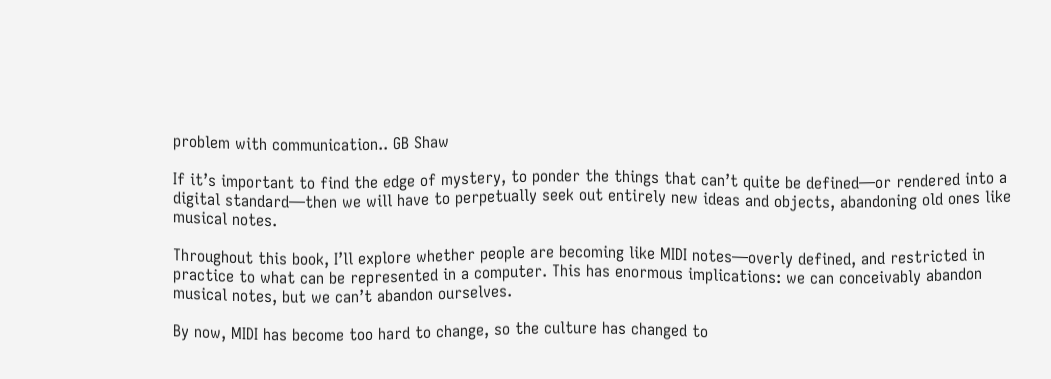problem with communication.. GB Shaw

If it’s important to find the edge of mystery, to ponder the things that can’t quite be defined—or rendered into a digital standard—then we will have to perpetually seek out entirely new ideas and objects, abandoning old ones like musical notes.

Throughout this book, I’ll explore whether people are becoming like MIDI notes—overly defined, and restricted in practice to what can be represented in a computer. This has enormous implications: we can conceivably abandon musical notes, but we can’t abandon ourselves.

By now, MIDI has become too hard to change, so the culture has changed to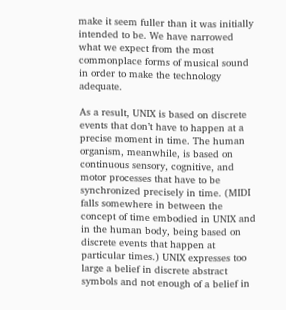make it seem fuller than it was initially intended to be. We have narrowed what we expect from the most commonplace forms of musical sound in order to make the technology adequate.

As a result, UNIX is based on discrete events that don’t have to happen at a precise moment in time. The human organism, meanwhile, is based on continuous sensory, cognitive, and motor processes that have to be synchronized precisely in time. (MIDI falls somewhere in between the concept of time embodied in UNIX and in the human body, being based on discrete events that happen at particular times.) UNIX expresses too large a belief in discrete abstract symbols and not enough of a belief in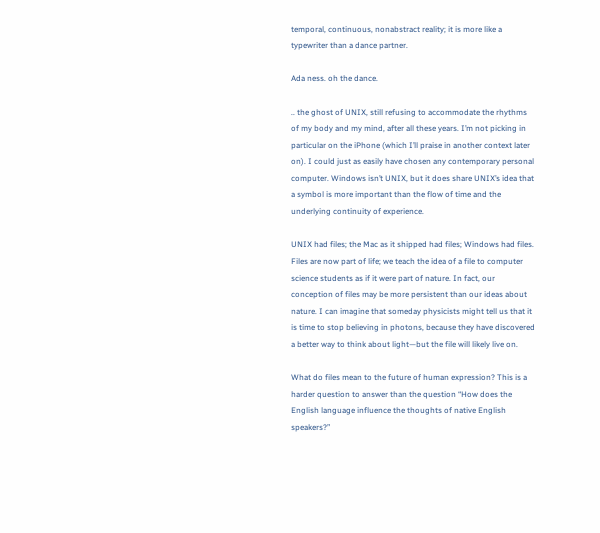temporal, continuous, nonabstract reality; it is more like a typewriter than a dance partner.

Ada ness. oh the dance.

.. the ghost of UNIX, still refusing to accommodate the rhythms of my body and my mind, after all these years. I’m not picking in particular on the iPhone (which I’ll praise in another context later on). I could just as easily have chosen any contemporary personal computer. Windows isn’t UNIX, but it does share UNIX’s idea that a symbol is more important than the flow of time and the underlying continuity of experience.

UNIX had files; the Mac as it shipped had files; Windows had files. Files are now part of life; we teach the idea of a file to computer science students as if it were part of nature. In fact, our conception of files may be more persistent than our ideas about nature. I can imagine that someday physicists might tell us that it is time to stop believing in photons, because they have discovered a better way to think about light—but the file will likely live on.

What do files mean to the future of human expression? This is a harder question to answer than the question “How does the English language influence the thoughts of native English speakers?”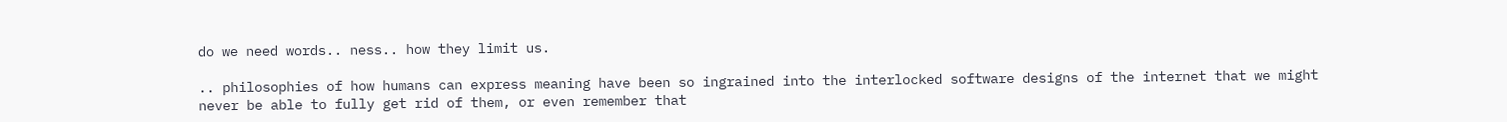do we need words.. ness.. how they limit us.

.. philosophies of how humans can express meaning have been so ingrained into the interlocked software designs of the internet that we might never be able to fully get rid of them, or even remember that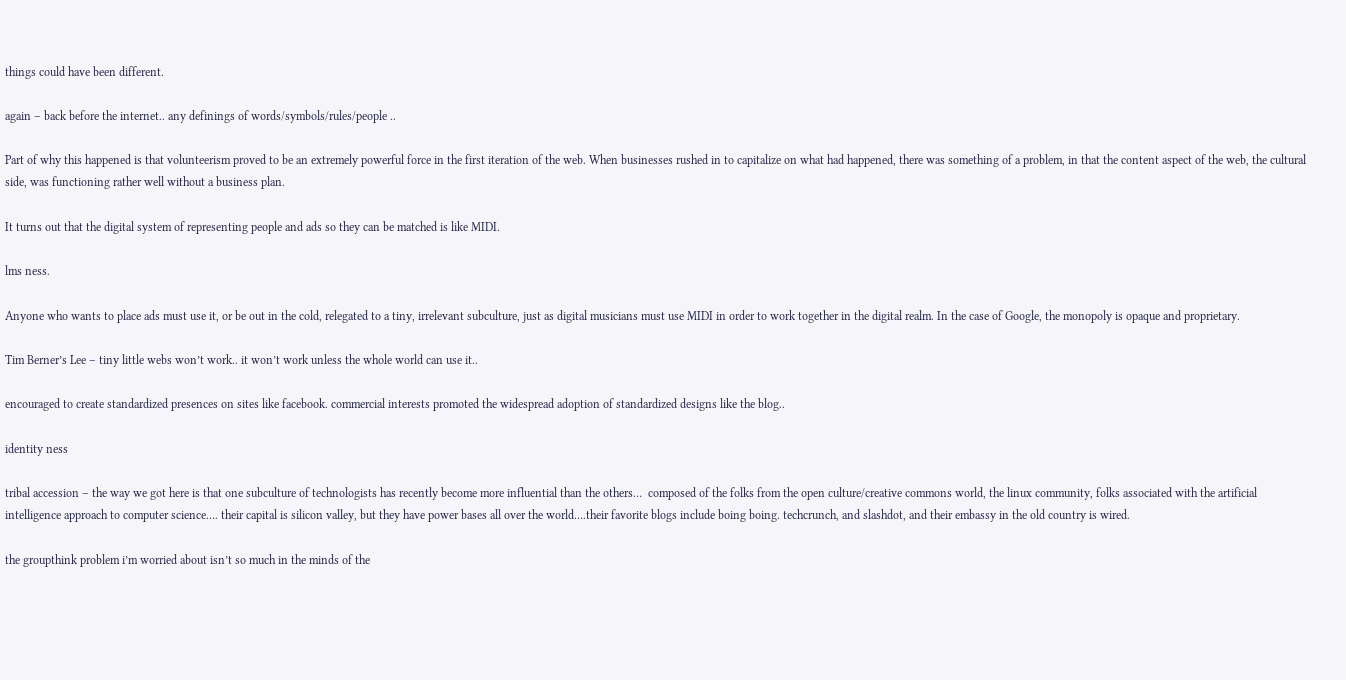things could have been different.

again – back before the internet.. any definings of words/symbols/rules/people ..

Part of why this happened is that volunteerism proved to be an extremely powerful force in the first iteration of the web. When businesses rushed in to capitalize on what had happened, there was something of a problem, in that the content aspect of the web, the cultural side, was functioning rather well without a business plan.

It turns out that the digital system of representing people and ads so they can be matched is like MIDI.

lms ness.

Anyone who wants to place ads must use it, or be out in the cold, relegated to a tiny, irrelevant subculture, just as digital musicians must use MIDI in order to work together in the digital realm. In the case of Google, the monopoly is opaque and proprietary.

Tim Berner’s Lee – tiny little webs won’t work.. it won’t work unless the whole world can use it..

encouraged to create standardized presences on sites like facebook. commercial interests promoted the widespread adoption of standardized designs like the blog..

identity ness

tribal accession – the way we got here is that one subculture of technologists has recently become more influential than the others…  composed of the folks from the open culture/creative commons world, the linux community, folks associated with the artificial intelligence approach to computer science…. their capital is silicon valley, but they have power bases all over the world….their favorite blogs include boing boing. techcrunch, and slashdot, and their embassy in the old country is wired.

the groupthink problem i’m worried about isn’t so much in the minds of the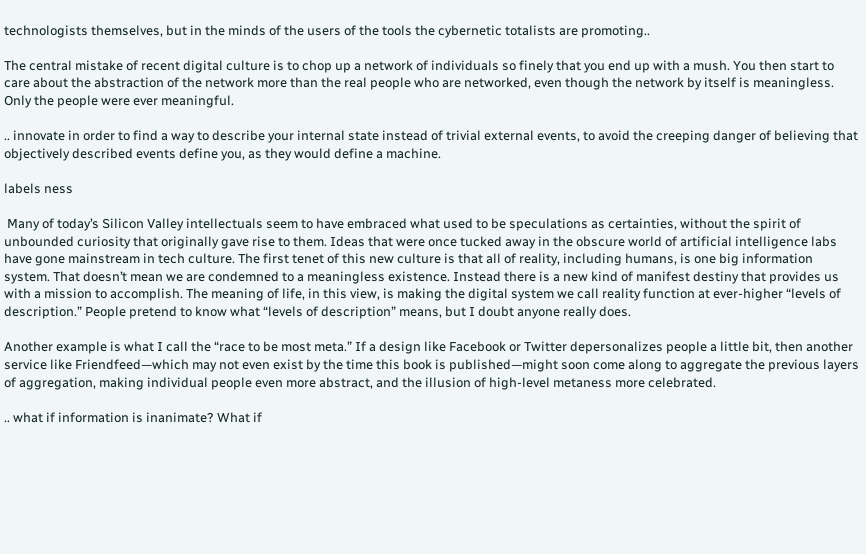technologists themselves, but in the minds of the users of the tools the cybernetic totalists are promoting..

The central mistake of recent digital culture is to chop up a network of individuals so finely that you end up with a mush. You then start to care about the abstraction of the network more than the real people who are networked, even though the network by itself is meaningless. Only the people were ever meaningful.

.. innovate in order to find a way to describe your internal state instead of trivial external events, to avoid the creeping danger of believing that objectively described events define you, as they would define a machine.

labels ness

 Many of today’s Silicon Valley intellectuals seem to have embraced what used to be speculations as certainties, without the spirit of unbounded curiosity that originally gave rise to them. Ideas that were once tucked away in the obscure world of artificial intelligence labs have gone mainstream in tech culture. The first tenet of this new culture is that all of reality, including humans, is one big information system. That doesn’t mean we are condemned to a meaningless existence. Instead there is a new kind of manifest destiny that provides us with a mission to accomplish. The meaning of life, in this view, is making the digital system we call reality function at ever-higher “levels of description.” People pretend to know what “levels of description” means, but I doubt anyone really does.

Another example is what I call the “race to be most meta.” If a design like Facebook or Twitter depersonalizes people a little bit, then another service like Friendfeed—which may not even exist by the time this book is published—might soon come along to aggregate the previous layers of aggregation, making individual people even more abstract, and the illusion of high-level metaness more celebrated.

.. what if information is inanimate? What if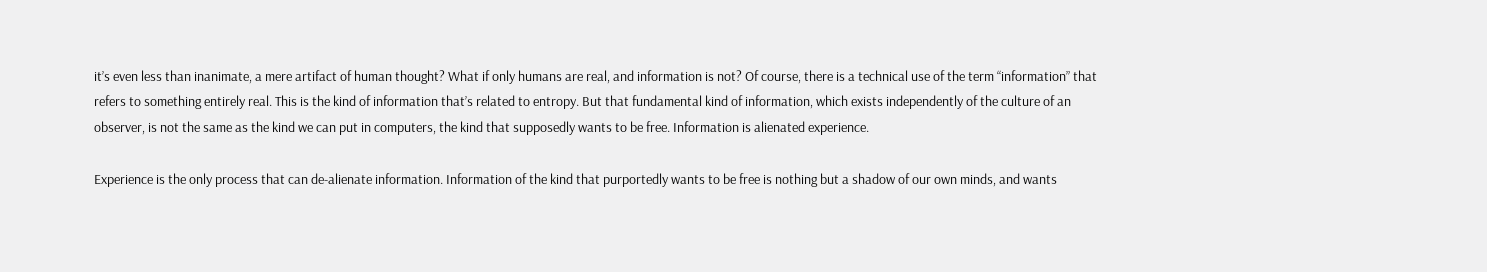it’s even less than inanimate, a mere artifact of human thought? What if only humans are real, and information is not? Of course, there is a technical use of the term “information” that refers to something entirely real. This is the kind of information that’s related to entropy. But that fundamental kind of information, which exists independently of the culture of an observer, is not the same as the kind we can put in computers, the kind that supposedly wants to be free. Information is alienated experience.

Experience is the only process that can de-alienate information. Information of the kind that purportedly wants to be free is nothing but a shadow of our own minds, and wants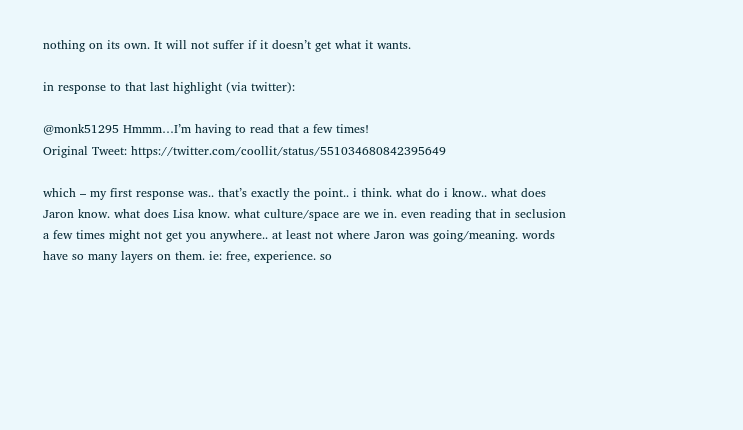nothing on its own. It will not suffer if it doesn’t get what it wants.

in response to that last highlight (via twitter):

@monk51295 Hmmm…I’m having to read that a few times!
Original Tweet: https://twitter.com/coollit/status/551034680842395649

which – my first response was.. that’s exactly the point.. i think. what do i know.. what does Jaron know. what does Lisa know. what culture/space are we in. even reading that in seclusion a few times might not get you anywhere.. at least not where Jaron was going/meaning. words have so many layers on them. ie: free, experience. so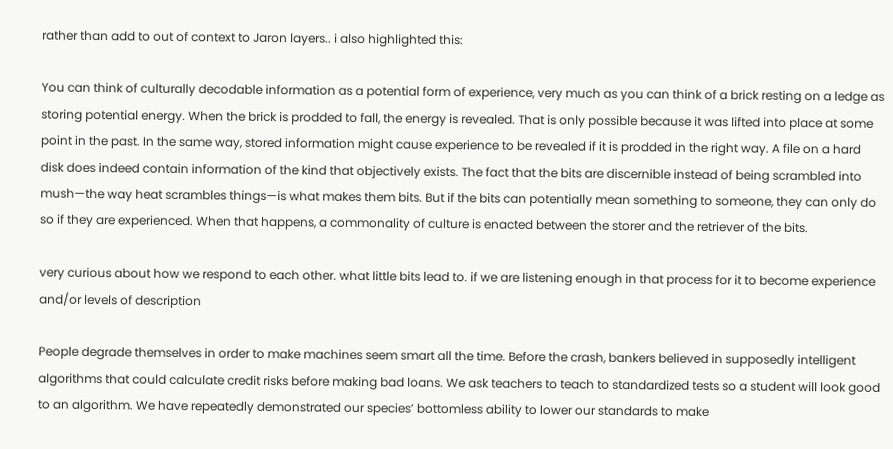rather than add to out of context to Jaron layers.. i also highlighted this:

You can think of culturally decodable information as a potential form of experience, very much as you can think of a brick resting on a ledge as storing potential energy. When the brick is prodded to fall, the energy is revealed. That is only possible because it was lifted into place at some point in the past. In the same way, stored information might cause experience to be revealed if it is prodded in the right way. A file on a hard disk does indeed contain information of the kind that objectively exists. The fact that the bits are discernible instead of being scrambled into mush—the way heat scrambles things—is what makes them bits. But if the bits can potentially mean something to someone, they can only do so if they are experienced. When that happens, a commonality of culture is enacted between the storer and the retriever of the bits.

very curious about how we respond to each other. what little bits lead to. if we are listening enough in that process for it to become experience and/or levels of description

People degrade themselves in order to make machines seem smart all the time. Before the crash, bankers believed in supposedly intelligent algorithms that could calculate credit risks before making bad loans. We ask teachers to teach to standardized tests so a student will look good to an algorithm. We have repeatedly demonstrated our species’ bottomless ability to lower our standards to make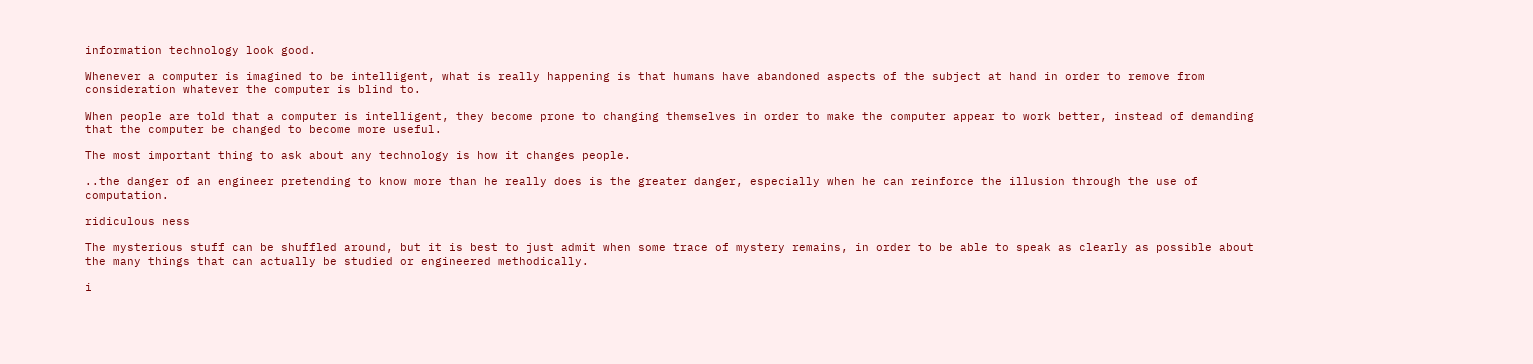information technology look good.

Whenever a computer is imagined to be intelligent, what is really happening is that humans have abandoned aspects of the subject at hand in order to remove from consideration whatever the computer is blind to.

When people are told that a computer is intelligent, they become prone to changing themselves in order to make the computer appear to work better, instead of demanding that the computer be changed to become more useful.

The most important thing to ask about any technology is how it changes people.

..the danger of an engineer pretending to know more than he really does is the greater danger, especially when he can reinforce the illusion through the use of computation.

ridiculous ness

The mysterious stuff can be shuffled around, but it is best to just admit when some trace of mystery remains, in order to be able to speak as clearly as possible about the many things that can actually be studied or engineered methodically.

i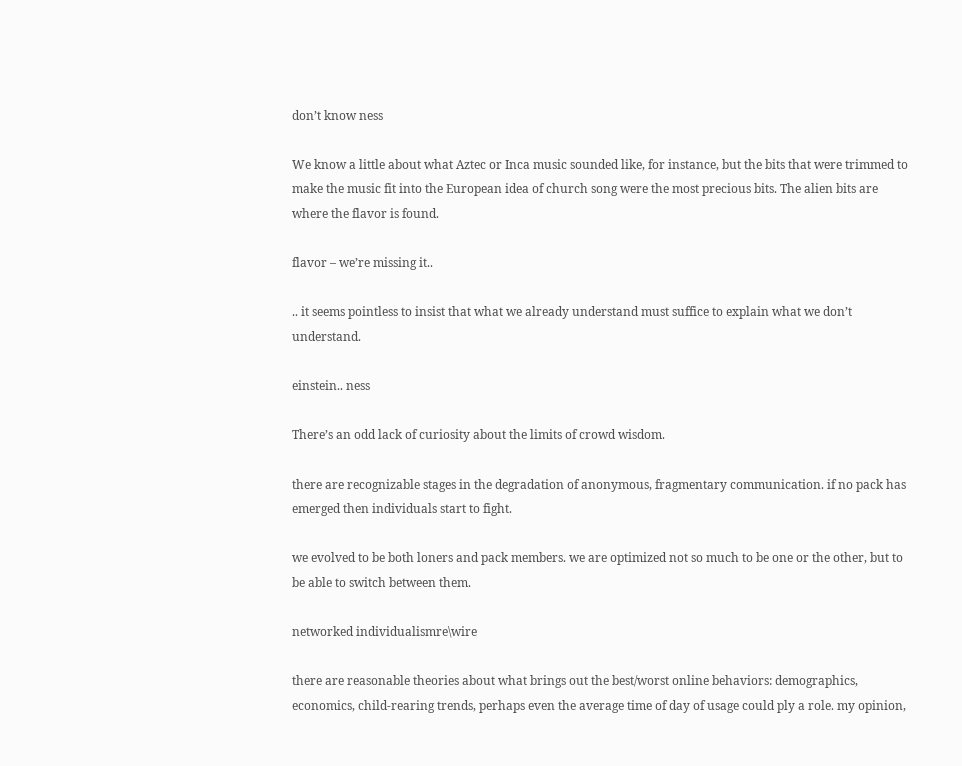don’t know ness

We know a little about what Aztec or Inca music sounded like, for instance, but the bits that were trimmed to make the music fit into the European idea of church song were the most precious bits. The alien bits are where the flavor is found.

flavor – we’re missing it..

.. it seems pointless to insist that what we already understand must suffice to explain what we don’t understand.

einstein.. ness

There’s an odd lack of curiosity about the limits of crowd wisdom.

there are recognizable stages in the degradation of anonymous, fragmentary communication. if no pack has emerged then individuals start to fight.

we evolved to be both loners and pack members. we are optimized not so much to be one or the other, but to be able to switch between them.

networked individualismre\wire

there are reasonable theories about what brings out the best/worst online behaviors: demographics, economics, child-rearing trends, perhaps even the average time of day of usage could ply a role. my opinion,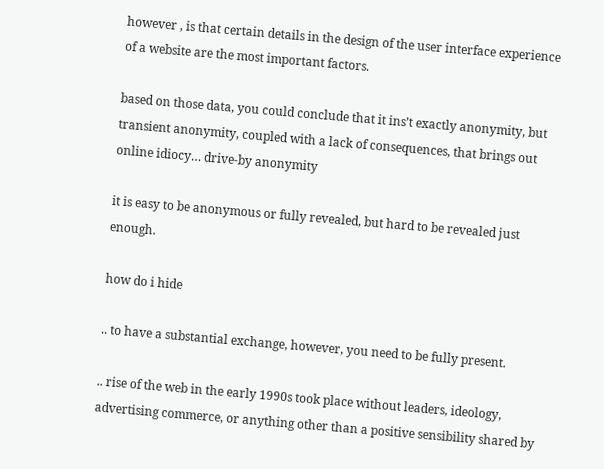however , is that certain details in the design of the user interface experience of a website are the most important factors.

based on those data, you could conclude that it ins’t exactly anonymity, but transient anonymity, coupled with a lack of consequences, that brings out online idiocy… drive-by anonymity

it is easy to be anonymous or fully revealed, but hard to be revealed just enough.

how do i hide

.. to have a substantial exchange, however, you need to be fully present.

.. rise of the web in the early 1990s took place without leaders, ideology, advertising commerce, or anything other than a positive sensibility shared by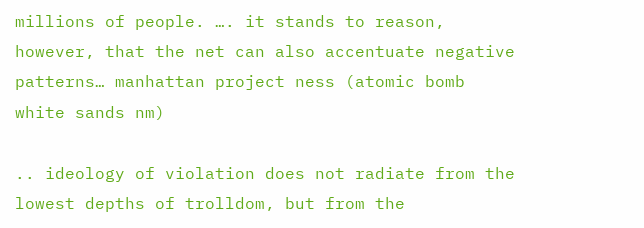millions of people. …. it stands to reason, however, that the net can also accentuate negative patterns… manhattan project ness (atomic bomb white sands nm)

.. ideology of violation does not radiate from the lowest depths of trolldom, but from the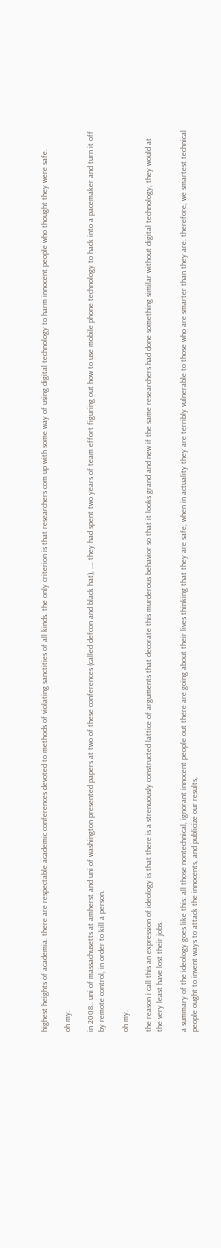highest heights of academia. there are respectable academic conferences devoted to methods of violating sanctities of all kinds. the only criterion is that researchers com up with some way of using digital technology to harm innocent people who thought they were safe.

oh my.

in 2008.. uni of massachusetts at amherst and uni of washington presented papers at two of these conferences (called defcon and black hat), …. they had spent two years of team effort figuring out how to use mobile phone technology to hack into a pacemaker and turn it off by remote control, in order to kill a person.

oh my.

the reason i call this an expression of ideology is that there is a strenuously constructed lattice of arguments that decorate this murderous behavior so that it looks grand and new if the same researchers had done something similar without digital technology, they would at the very least have lost their jobs.

a summary of the ideology goes like this: all those nontechnical, ignorant innocent people out there are going about their lives thinking that they are safe, when in actuality they are terribly vulnerable to those who are smarter than they are. therefore, we smartest technical people ought to invent ways to attack the innocents, and publicize our results,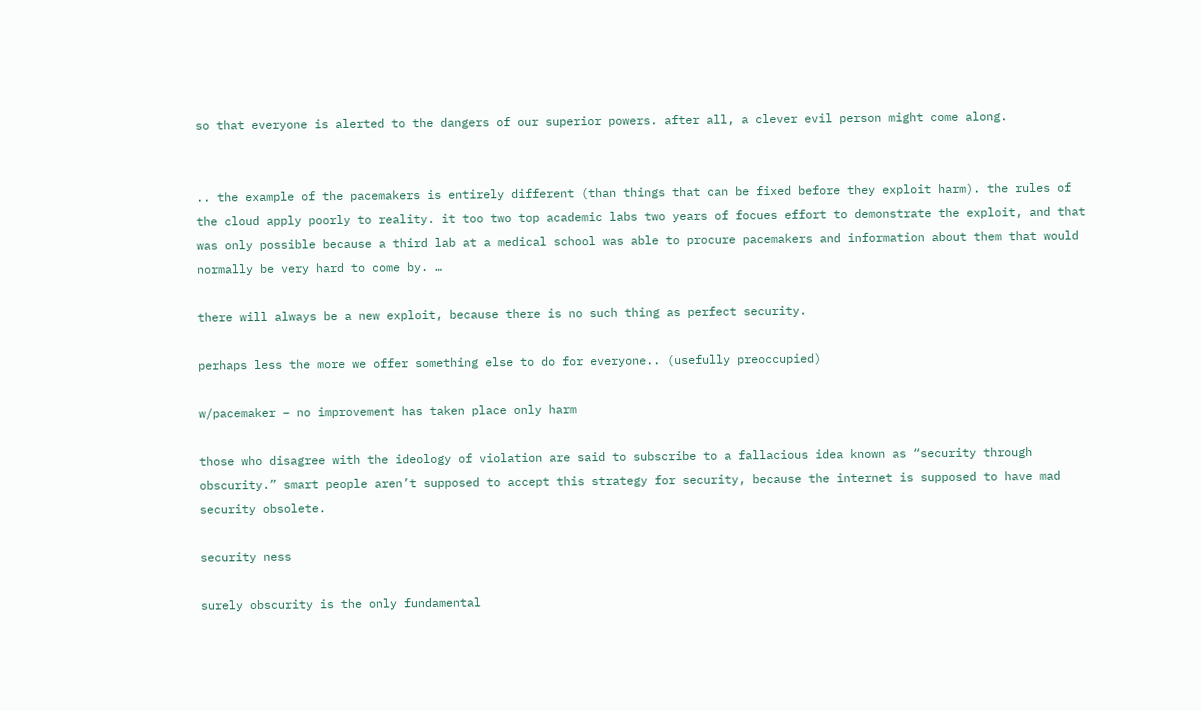so that everyone is alerted to the dangers of our superior powers. after all, a clever evil person might come along.


.. the example of the pacemakers is entirely different (than things that can be fixed before they exploit harm). the rules of the cloud apply poorly to reality. it too two top academic labs two years of focues effort to demonstrate the exploit, and that was only possible because a third lab at a medical school was able to procure pacemakers and information about them that would normally be very hard to come by. …

there will always be a new exploit, because there is no such thing as perfect security.

perhaps less the more we offer something else to do for everyone.. (usefully preoccupied)

w/pacemaker – no improvement has taken place only harm

those who disagree with the ideology of violation are said to subscribe to a fallacious idea known as “security through obscurity.” smart people aren’t supposed to accept this strategy for security, because the internet is supposed to have mad security obsolete.

security ness

surely obscurity is the only fundamental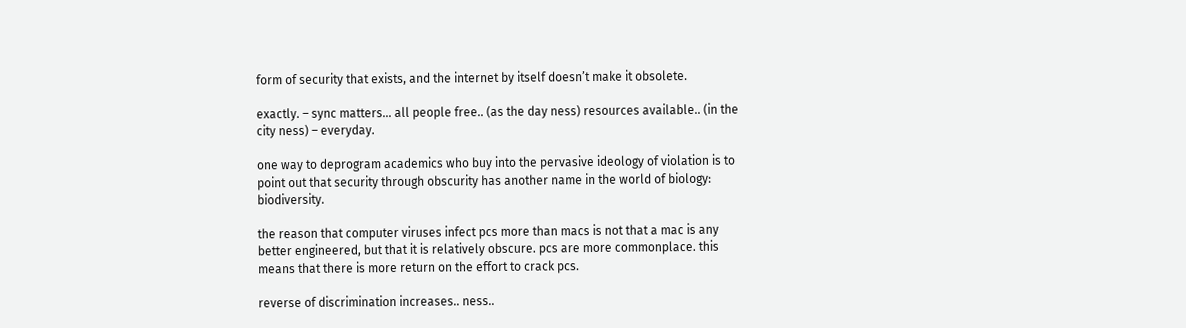form of security that exists, and the internet by itself doesn’t make it obsolete.

exactly. – sync matters… all people free.. (as the day ness) resources available.. (in the city ness) – everyday.

one way to deprogram academics who buy into the pervasive ideology of violation is to point out that security through obscurity has another name in the world of biology: biodiversity.

the reason that computer viruses infect pcs more than macs is not that a mac is any better engineered, but that it is relatively obscure. pcs are more commonplace. this means that there is more return on the effort to crack pcs.

reverse of discrimination increases.. ness..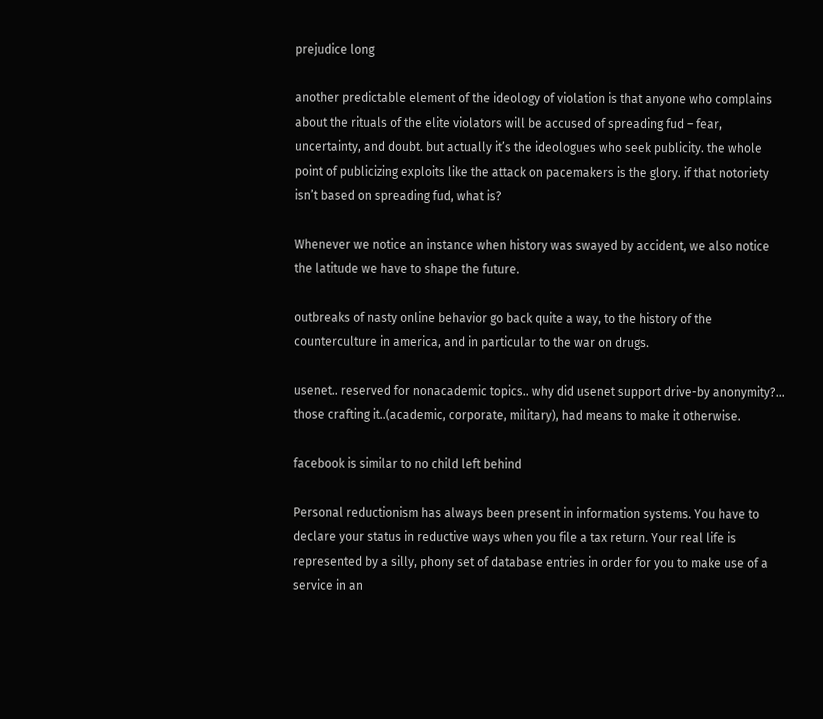prejudice long

another predictable element of the ideology of violation is that anyone who complains about the rituals of the elite violators will be accused of spreading fud – fear, uncertainty, and doubt. but actually it’s the ideologues who seek publicity. the whole point of publicizing exploits like the attack on pacemakers is the glory. if that notoriety isn’t based on spreading fud, what is?

Whenever we notice an instance when history was swayed by accident, we also notice the latitude we have to shape the future.

outbreaks of nasty online behavior go back quite a way, to the history of the counterculture in america, and in particular to the war on drugs.

usenet.. reserved for nonacademic topics.. why did usenet support drive-by anonymity?…  those crafting it..(academic, corporate, military), had means to make it otherwise.

facebook is similar to no child left behind

Personal reductionism has always been present in information systems. You have to declare your status in reductive ways when you file a tax return. Your real life is represented by a silly, phony set of database entries in order for you to make use of a service in an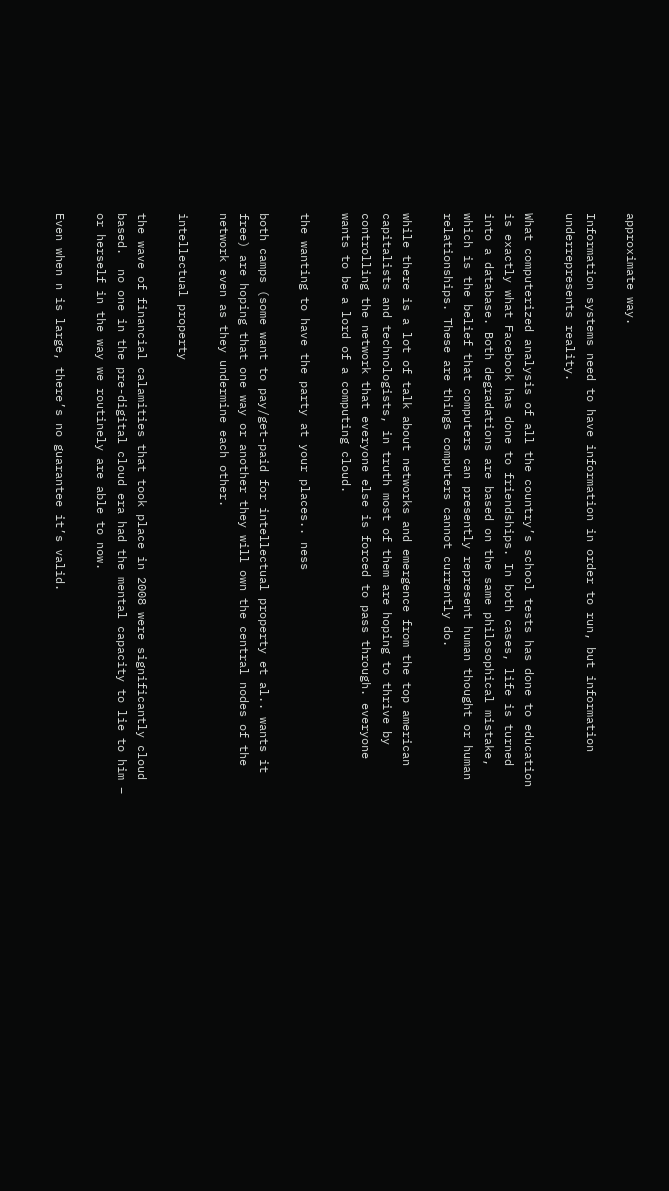approximate way.

Information systems need to have information in order to run, but information underrepresents reality.

What computerized analysis of all the country’s school tests has done to education is exactly what Facebook has done to friendships. In both cases, life is turned into a database. Both degradations are based on the same philosophical mistake, which is the belief that computers can presently represent human thought or human relationships. These are things computers cannot currently do.

while there is a lot of talk about networks and emergence from the top american capitalists and technologists, in truth most of them are hoping to thrive by controlling the network that everyone else is forced to pass through. everyone wants to be a lord of a computing cloud.

the wanting to have the party at your places.. ness

both camps (some want to pay/get-paid for intellectual property et al.. wants it free) are hoping that one way or another they will own the central nodes of the network even as they undermine each other.

intellectual property

the wave of financial calamities that took place in 2008 were significantly cloud based.  no one in the pre-digital cloud era had the mental capacity to lie to him – or herself in the way we routinely are able to now.

Even when n is large, there’s no guarantee it’s valid.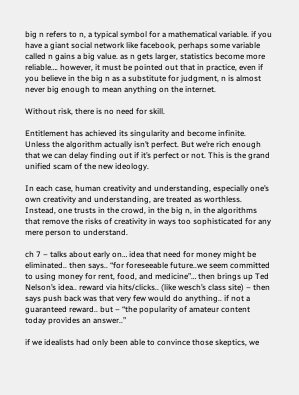big n refers to n, a typical symbol for a mathematical variable. if you have a giant social network like facebook, perhaps some variable called n gains a big value. as n gets larger, statistics become more reliable…. however, it must be pointed out that in practice, even if you believe in the big n as a substitute for judgment, n is almost never big enough to mean anything on the internet.

Without risk, there is no need for skill.

Entitlement has achieved its singularity and become infinite. Unless the algorithm actually isn’t perfect. But we’re rich enough that we can delay finding out if it’s perfect or not. This is the grand unified scam of the new ideology.

In each case, human creativity and understanding, especially one’s own creativity and understanding, are treated as worthless. Instead, one trusts in the crowd, in the big n, in the algorithms that remove the risks of creativity in ways too sophisticated for any mere person to understand.

ch 7 – talks about early on… idea that need for money might be eliminated.. then says.. “for foreseeable future..we seem committed to using money for rent, food, and medicine”… then brings up Ted Nelson’s idea.. reward via hits/clicks.. (like wesch’s class site) – then says push back was that very few would do anything.. if not a guaranteed reward.. but – “the popularity of amateur content today provides an answer..”

if we idealists had only been able to convince those skeptics, we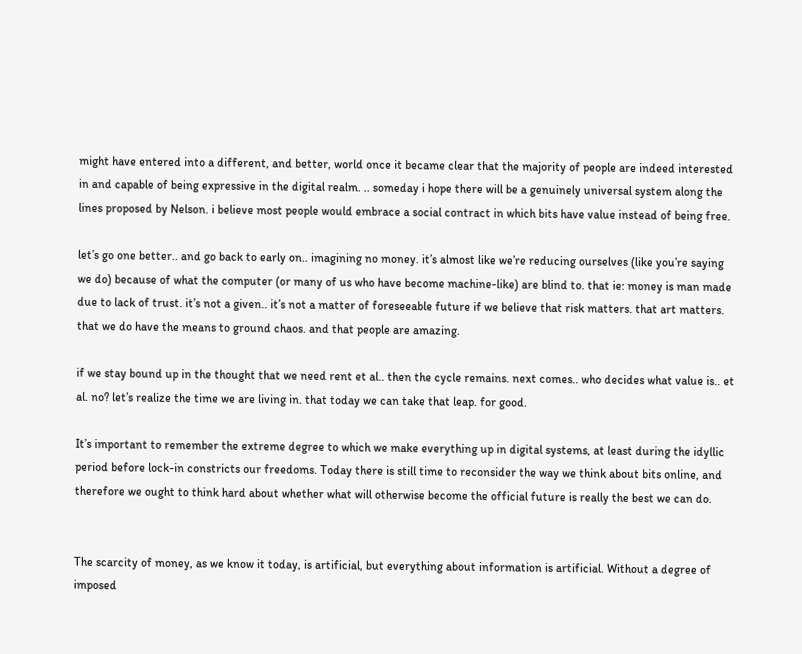might have entered into a different, and better, world once it became clear that the majority of people are indeed interested in and capable of being expressive in the digital realm. .. someday i hope there will be a genuinely universal system along the lines proposed by Nelson. i believe most people would embrace a social contract in which bits have value instead of being free.

let’s go one better.. and go back to early on.. imagining no money. it’s almost like we’re reducing ourselves (like you’re saying we do) because of what the computer (or many of us who have become machine-like) are blind to. that ie: money is man made due to lack of trust. it’s not a given.. it’s not a matter of foreseeable future if we believe that risk matters. that art matters. that we do have the means to ground chaos. and that people are amazing.

if we stay bound up in the thought that we need rent et al.. then the cycle remains. next comes.. who decides what value is.. et al. no? let’s realize the time we are living in. that today we can take that leap. for good.

It’s important to remember the extreme degree to which we make everything up in digital systems, at least during the idyllic period before lock-in constricts our freedoms. Today there is still time to reconsider the way we think about bits online, and therefore we ought to think hard about whether what will otherwise become the official future is really the best we can do.


The scarcity of money, as we know it today, is artificial, but everything about information is artificial. Without a degree of imposed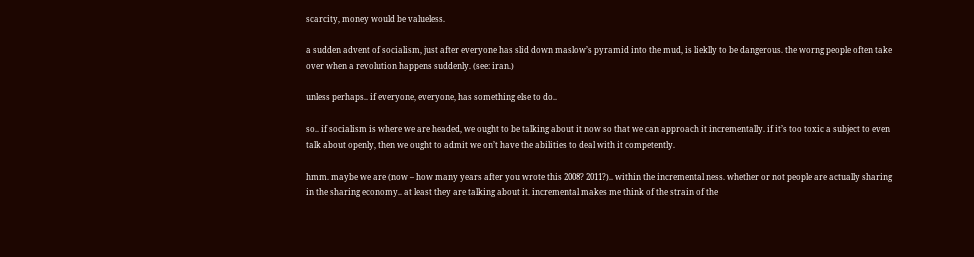scarcity, money would be valueless.

a sudden advent of socialism, just after everyone has slid down maslow’s pyramid into the mud, is lieklly to be dangerous. the worng people often take over when a revolution happens suddenly. (see: iran.)

unless perhaps.. if everyone, everyone, has something else to do..

so.. if socialism is where we are headed, we ought to be talking about it now so that we can approach it incrementally. if it’s too toxic a subject to even talk about openly, then we ought to admit we on’t have the abilities to deal with it competently.

hmm. maybe we are (now – how many years after you wrote this 2008? 2011?).. within the incremental ness. whether or not people are actually sharing in the sharing economy.. at least they are talking about it. incremental makes me think of the strain of the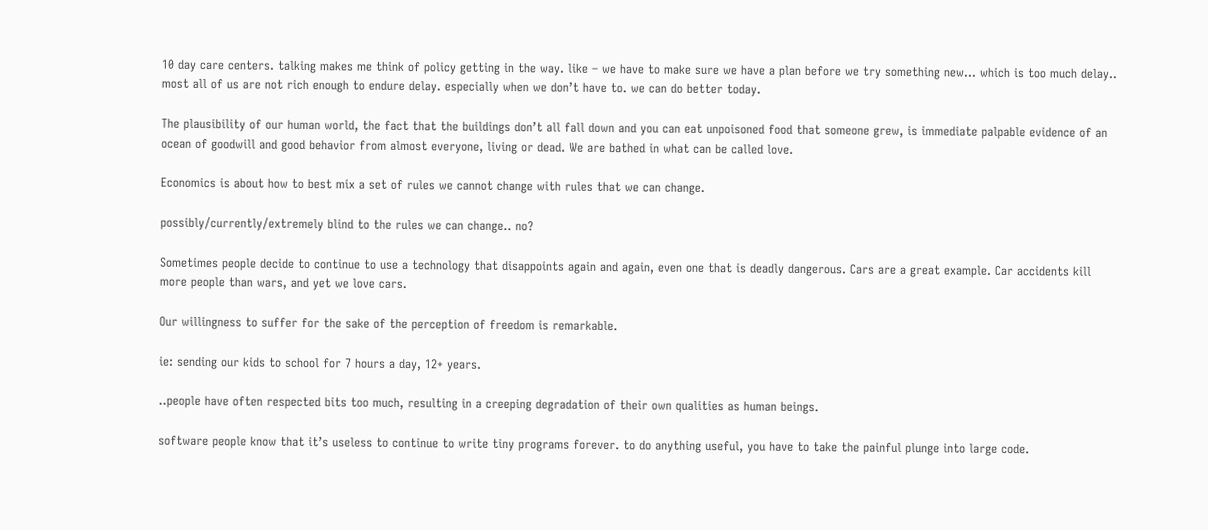10 day care centers. talking makes me think of policy getting in the way. like – we have to make sure we have a plan before we try something new… which is too much delay.. most all of us are not rich enough to endure delay. especially when we don’t have to. we can do better today.

The plausibility of our human world, the fact that the buildings don’t all fall down and you can eat unpoisoned food that someone grew, is immediate palpable evidence of an ocean of goodwill and good behavior from almost everyone, living or dead. We are bathed in what can be called love.

Economics is about how to best mix a set of rules we cannot change with rules that we can change.

possibly/currently/extremely blind to the rules we can change.. no?

Sometimes people decide to continue to use a technology that disappoints again and again, even one that is deadly dangerous. Cars are a great example. Car accidents kill more people than wars, and yet we love cars.

Our willingness to suffer for the sake of the perception of freedom is remarkable.

ie: sending our kids to school for 7 hours a day, 12+ years.

..people have often respected bits too much, resulting in a creeping degradation of their own qualities as human beings.

software people know that it’s useless to continue to write tiny programs forever. to do anything useful, you have to take the painful plunge into large code.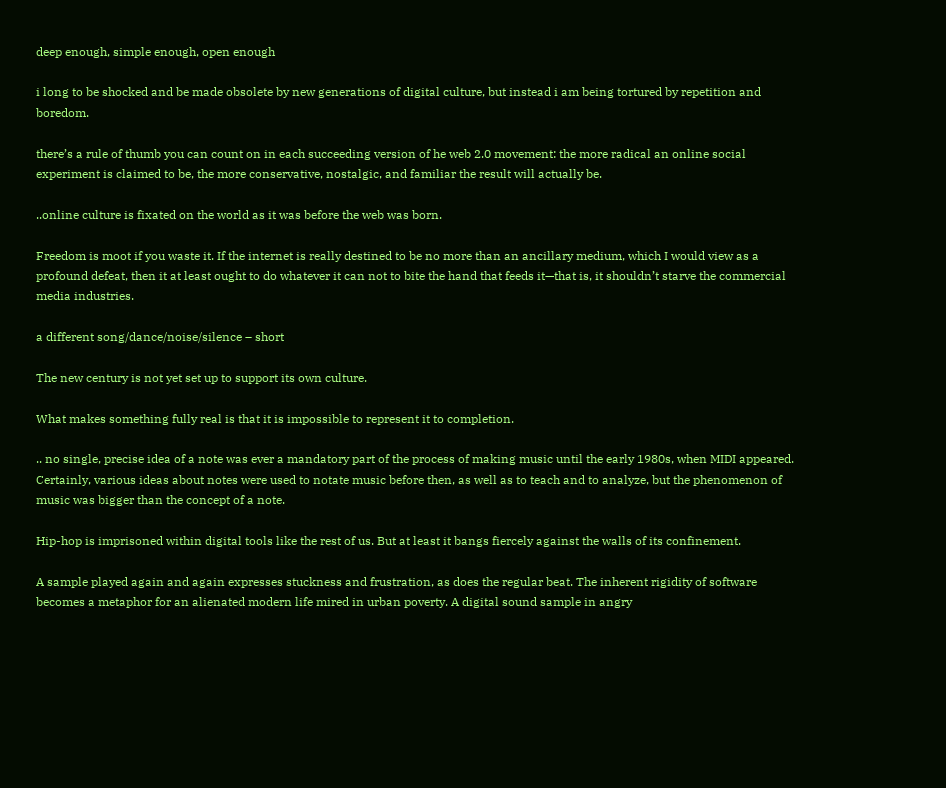deep enough, simple enough, open enough

i long to be shocked and be made obsolete by new generations of digital culture, but instead i am being tortured by repetition and boredom.

there’s a rule of thumb you can count on in each succeeding version of he web 2.0 movement: the more radical an online social experiment is claimed to be, the more conservative, nostalgic, and familiar the result will actually be.

..online culture is fixated on the world as it was before the web was born.

Freedom is moot if you waste it. If the internet is really destined to be no more than an ancillary medium, which I would view as a profound defeat, then it at least ought to do whatever it can not to bite the hand that feeds it—that is, it shouldn’t starve the commercial media industries.

a different song/dance/noise/silence – short

The new century is not yet set up to support its own culture.

What makes something fully real is that it is impossible to represent it to completion.

.. no single, precise idea of a note was ever a mandatory part of the process of making music until the early 1980s, when MIDI appeared. Certainly, various ideas about notes were used to notate music before then, as well as to teach and to analyze, but the phenomenon of music was bigger than the concept of a note.

Hip-hop is imprisoned within digital tools like the rest of us. But at least it bangs fiercely against the walls of its confinement.

A sample played again and again expresses stuckness and frustration, as does the regular beat. The inherent rigidity of software becomes a metaphor for an alienated modern life mired in urban poverty. A digital sound sample in angry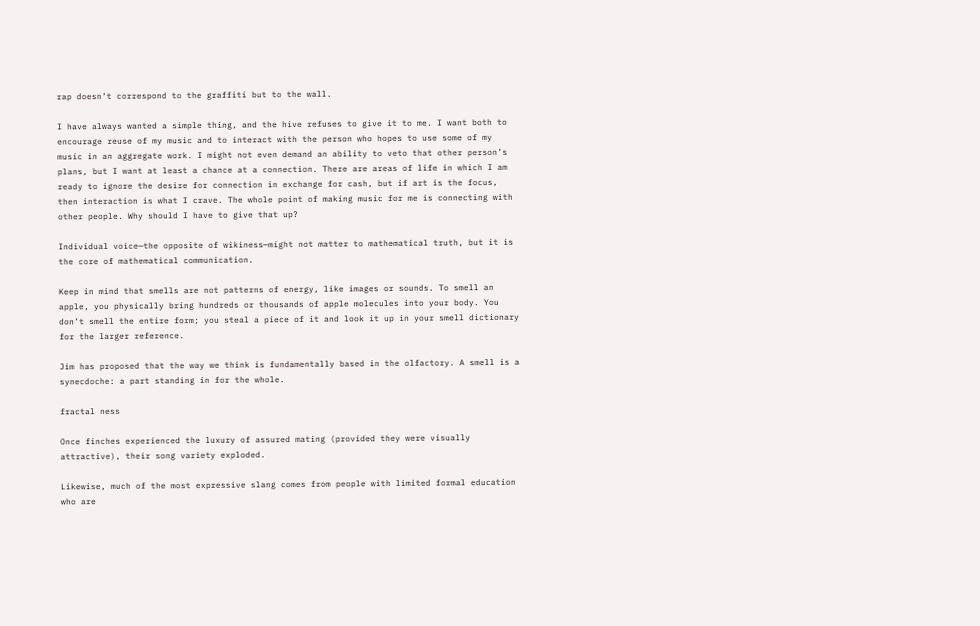rap doesn’t correspond to the graffiti but to the wall.

I have always wanted a simple thing, and the hive refuses to give it to me. I want both to encourage reuse of my music and to interact with the person who hopes to use some of my music in an aggregate work. I might not even demand an ability to veto that other person’s plans, but I want at least a chance at a connection. There are areas of life in which I am ready to ignore the desire for connection in exchange for cash, but if art is the focus, then interaction is what I crave. The whole point of making music for me is connecting with other people. Why should I have to give that up?

Individual voice—the opposite of wikiness—might not matter to mathematical truth, but it is the core of mathematical communication.

Keep in mind that smells are not patterns of energy, like images or sounds. To smell an apple, you physically bring hundreds or thousands of apple molecules into your body. You don’t smell the entire form; you steal a piece of it and look it up in your smell dictionary for the larger reference.

Jim has proposed that the way we think is fundamentally based in the olfactory. A smell is a synecdoche: a part standing in for the whole.

fractal ness

Once finches experienced the luxury of assured mating (provided they were visually attractive), their song variety exploded.

Likewise, much of the most expressive slang comes from people with limited formal education who are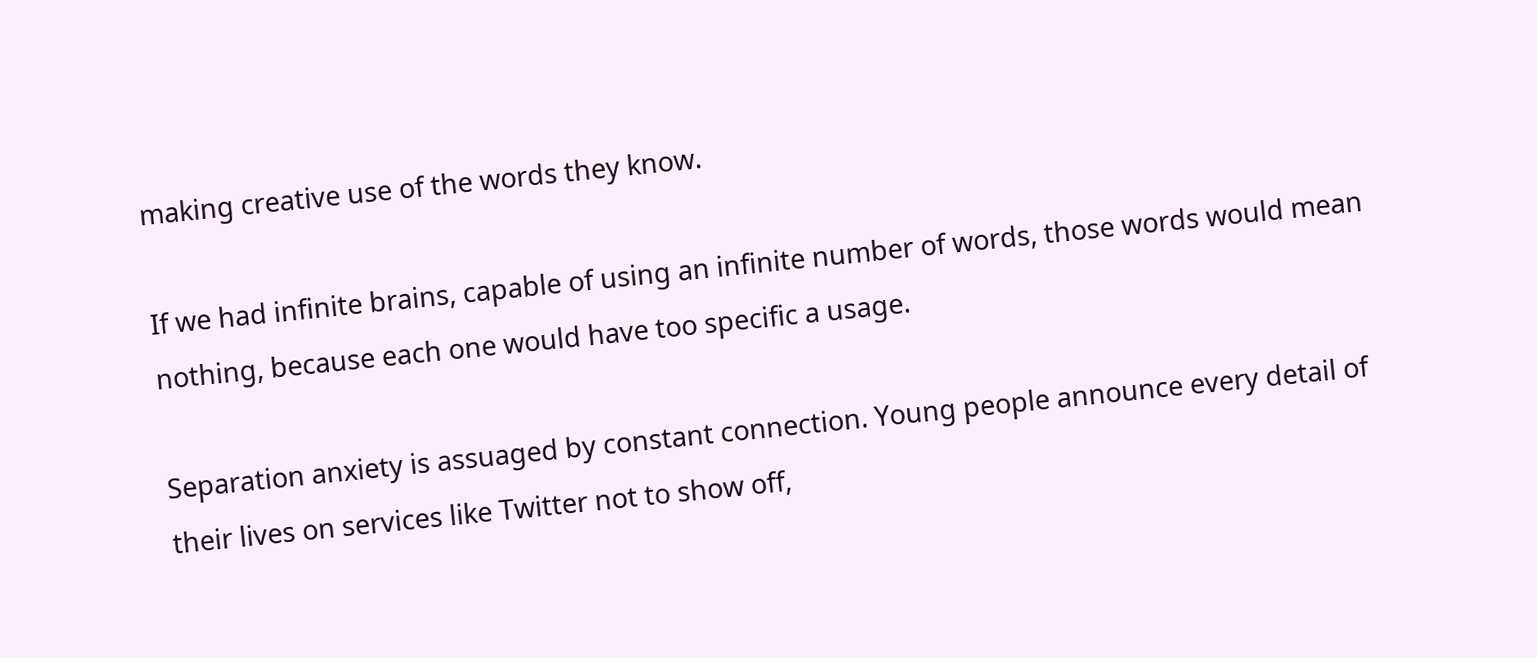making creative use of the words they know.

If we had infinite brains, capable of using an infinite number of words, those words would mean nothing, because each one would have too specific a usage.

Separation anxiety is assuaged by constant connection. Young people announce every detail of their lives on services like Twitter not to show off,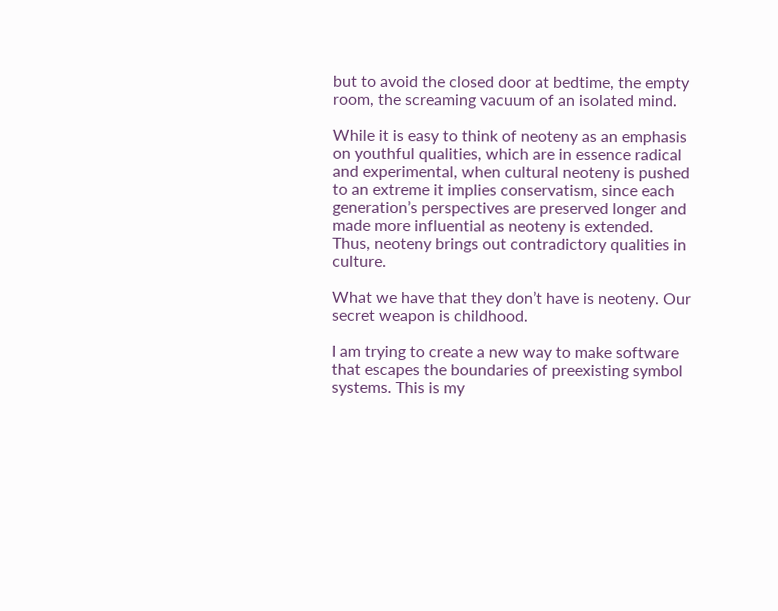but to avoid the closed door at bedtime, the empty room, the screaming vacuum of an isolated mind.

While it is easy to think of neoteny as an emphasis on youthful qualities, which are in essence radical and experimental, when cultural neoteny is pushed to an extreme it implies conservatism, since each generation’s perspectives are preserved longer and made more influential as neoteny is extended. Thus, neoteny brings out contradictory qualities in culture.

What we have that they don’t have is neoteny. Our secret weapon is childhood.

I am trying to create a new way to make software that escapes the boundaries of preexisting symbol systems. This is my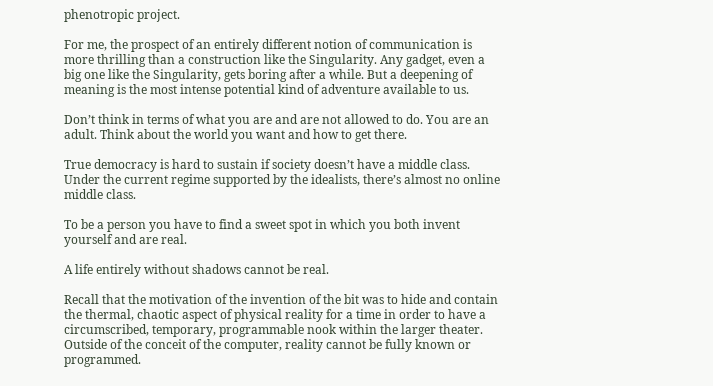phenotropic project.

For me, the prospect of an entirely different notion of communication is more thrilling than a construction like the Singularity. Any gadget, even a big one like the Singularity, gets boring after a while. But a deepening of meaning is the most intense potential kind of adventure available to us.

Don’t think in terms of what you are and are not allowed to do. You are an adult. Think about the world you want and how to get there.

True democracy is hard to sustain if society doesn’t have a middle class. Under the current regime supported by the idealists, there’s almost no online middle class.

To be a person you have to find a sweet spot in which you both invent yourself and are real.

A life entirely without shadows cannot be real.

Recall that the motivation of the invention of the bit was to hide and contain the thermal, chaotic aspect of physical reality for a time in order to have a circumscribed, temporary, programmable nook within the larger theater. Outside of the conceit of the computer, reality cannot be fully known or programmed.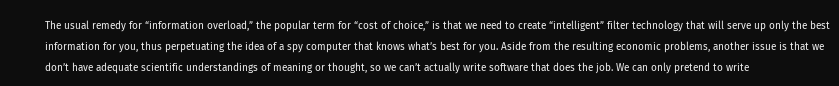The usual remedy for “information overload,” the popular term for “cost of choice,” is that we need to create “intelligent” filter technology that will serve up only the best information for you, thus perpetuating the idea of a spy computer that knows what’s best for you. Aside from the resulting economic problems, another issue is that we don’t have adequate scientific understandings of meaning or thought, so we can’t actually write software that does the job. We can only pretend to write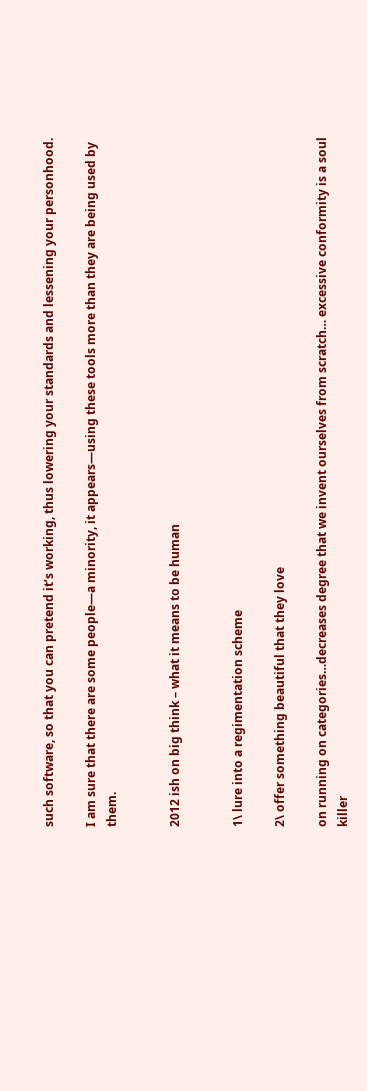such software, so that you can pretend it’s working, thus lowering your standards and lessening your personhood.

I am sure that there are some people—a minority, it appears—using these tools more than they are being used by them.


2012 ish on big think – what it means to be human


1\ lure into a regimentation scheme

2\ offer something beautiful that they love

on running on categories…decreases degree that we invent ourselves from scratch… excessive conformity is a soul killer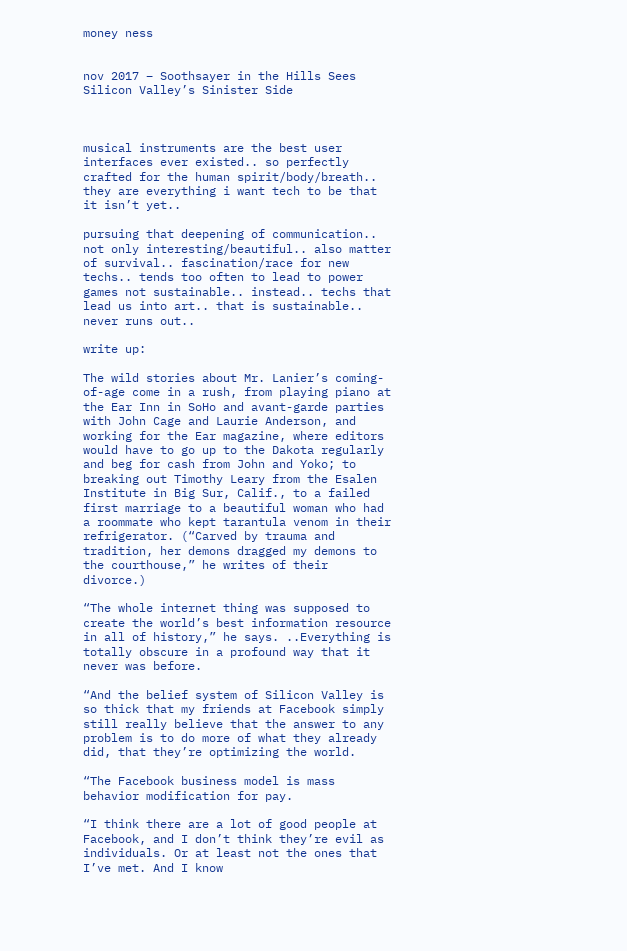money ness


nov 2017 – Soothsayer in the Hills Sees Silicon Valley’s Sinister Side



musical instruments are the best user interfaces ever existed.. so perfectly crafted for the human spirit/body/breath.. they are everything i want tech to be that it isn’t yet..

pursuing that deepening of communication.. not only interesting/beautiful.. also matter of survival.. fascination/race for new techs.. tends too often to lead to power games not sustainable.. instead.. techs that lead us into art.. that is sustainable.. never runs out..

write up:

The wild stories about Mr. Lanier’s coming-of-age come in a rush, from playing piano at the Ear Inn in SoHo and avant-garde parties with John Cage and Laurie Anderson, and working for the Ear magazine, where editors would have to go up to the Dakota regularly and beg for cash from John and Yoko; to breaking out Timothy Leary from the Esalen Institute in Big Sur, Calif., to a failed first marriage to a beautiful woman who had a roommate who kept tarantula venom in their refrigerator. (“Carved by trauma and tradition, her demons dragged my demons to the courthouse,” he writes of their divorce.)

“The whole internet thing was supposed to create the world’s best information resource in all of history,” he says. ..Everything is totally obscure in a profound way that it never was before.

“And the belief system of Silicon Valley is so thick that my friends at Facebook simply still really believe that the answer to any problem is to do more of what they already did, that they’re optimizing the world.

“The Facebook business model is mass behavior modification for pay.

“I think there are a lot of good people at Facebook, and I don’t think they’re evil as individuals. Or at least not the ones that I’ve met. And I know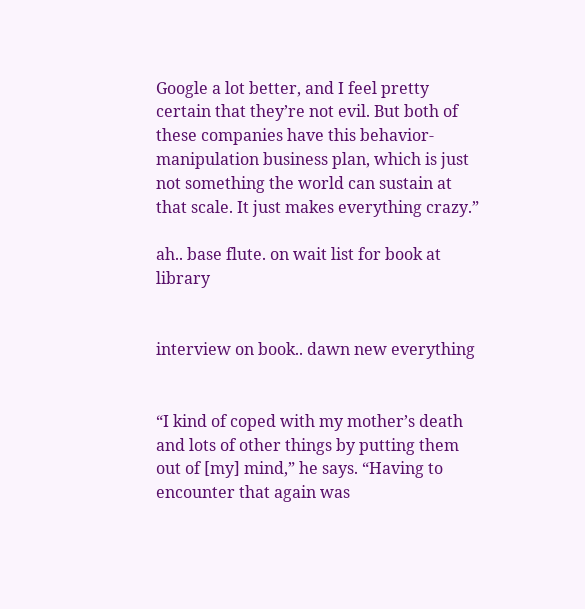Google a lot better, and I feel pretty certain that they’re not evil. But both of these companies have this behavior-manipulation business plan, which is just not something the world can sustain at that scale. It just makes everything crazy.”

ah.. base flute. on wait list for book at library


interview on book.. dawn new everything


“I kind of coped with my mother’s death and lots of other things by putting them out of [my] mind,” he says. “Having to encounter that again was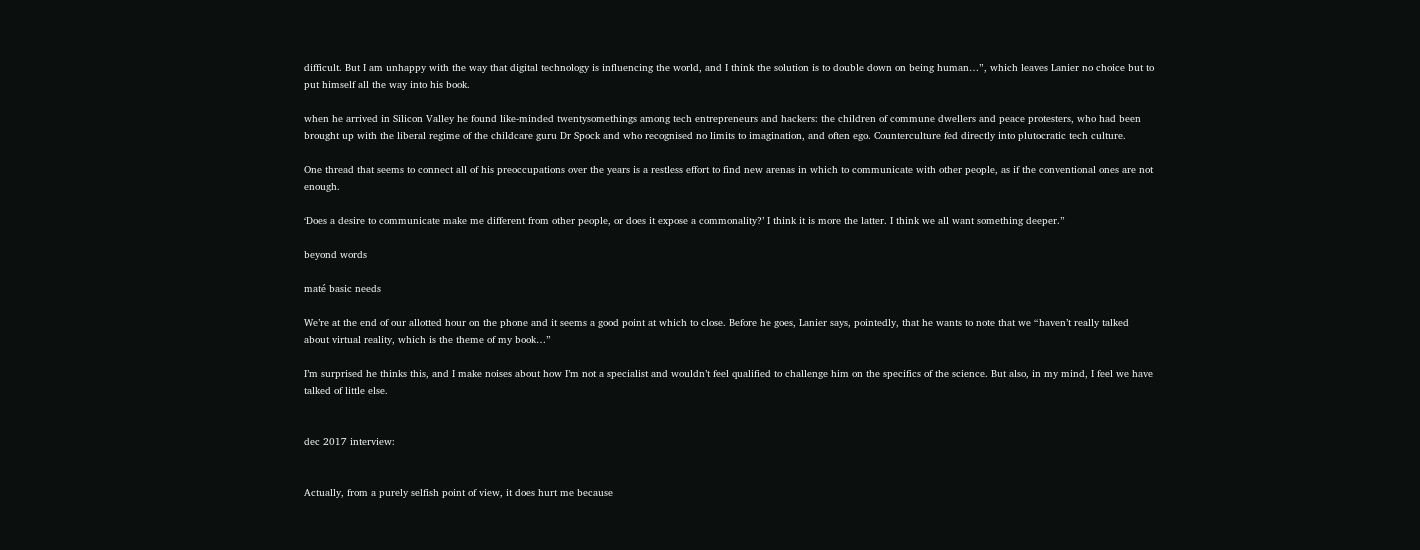difficult. But I am unhappy with the way that digital technology is influencing the world, and I think the solution is to double down on being human…”, which leaves Lanier no choice but to put himself all the way into his book.

when he arrived in Silicon Valley he found like-minded twentysomethings among tech entrepreneurs and hackers: the children of commune dwellers and peace protesters, who had been brought up with the liberal regime of the childcare guru Dr Spock and who recognised no limits to imagination, and often ego. Counterculture fed directly into plutocratic tech culture.

One thread that seems to connect all of his preoccupations over the years is a restless effort to find new arenas in which to communicate with other people, as if the conventional ones are not enough.

‘Does a desire to communicate make me different from other people, or does it expose a commonality?’ I think it is more the latter. I think we all want something deeper.”

beyond words

maté basic needs

We’re at the end of our allotted hour on the phone and it seems a good point at which to close. Before he goes, Lanier says, pointedly, that he wants to note that we “haven’t really talked about virtual reality, which is the theme of my book…”

I’m surprised he thinks this, and I make noises about how I’m not a specialist and wouldn’t feel qualified to challenge him on the specifics of the science. But also, in my mind, I feel we have talked of little else.


dec 2017 interview:


Actually, from a purely selfish point of view, it does hurt me because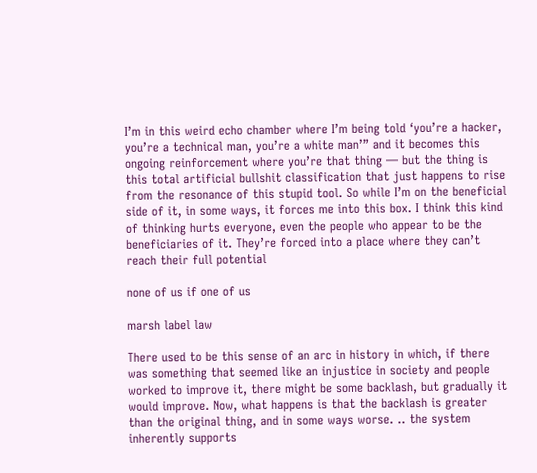I’m in this weird echo chamber where I’m being told ‘you’re a hacker, you’re a technical man, you’re a white man’” and it becomes this ongoing reinforcement where you’re that thing — but the thing is this total artificial bullshit classification that just happens to rise from the resonance of this stupid tool. So while I’m on the beneficial side of it, in some ways, it forces me into this box. I think this kind of thinking hurts everyone, even the people who appear to be the beneficiaries of it. They’re forced into a place where they can’t reach their full potential

none of us if one of us

marsh label law

There used to be this sense of an arc in history in which, if there was something that seemed like an injustice in society and people worked to improve it, there might be some backlash, but gradually it would improve. Now, what happens is that the backlash is greater than the original thing, and in some ways worse. .. the system inherently supports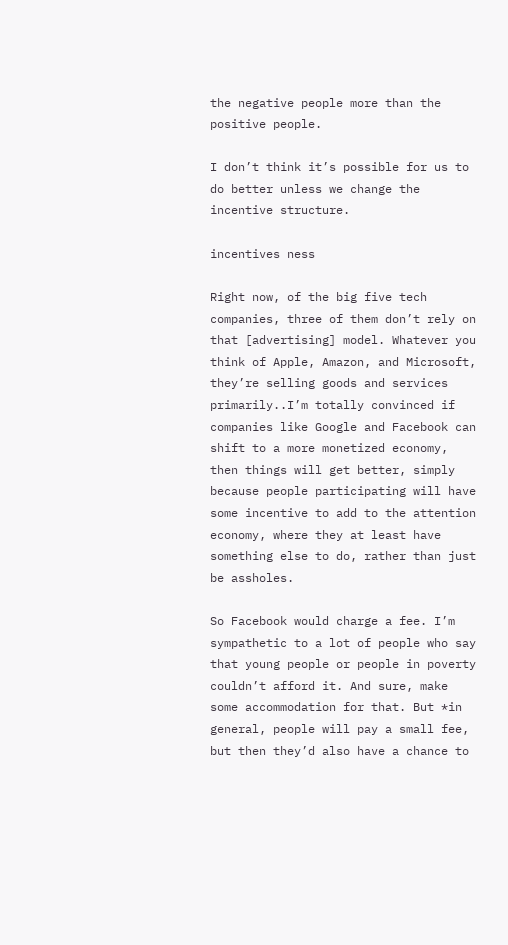the negative people more than the positive people.

I don’t think it’s possible for us to do better unless we change the incentive structure.

incentives ness

Right now, of the big five tech companies, three of them don’t rely on that [advertising] model. Whatever you think of Apple, Amazon, and Microsoft, they’re selling goods and services primarily..I’m totally convinced if companies like Google and Facebook can shift to a more monetized economy, then things will get better, simply because people participating will have some incentive to add to the attention economy, where they at least have something else to do, rather than just be assholes.

So Facebook would charge a fee. I’m sympathetic to a lot of people who say that young people or people in poverty couldn’t afford it. And sure, make some accommodation for that. But *in general, people will pay a small fee, but then they’d also have a chance to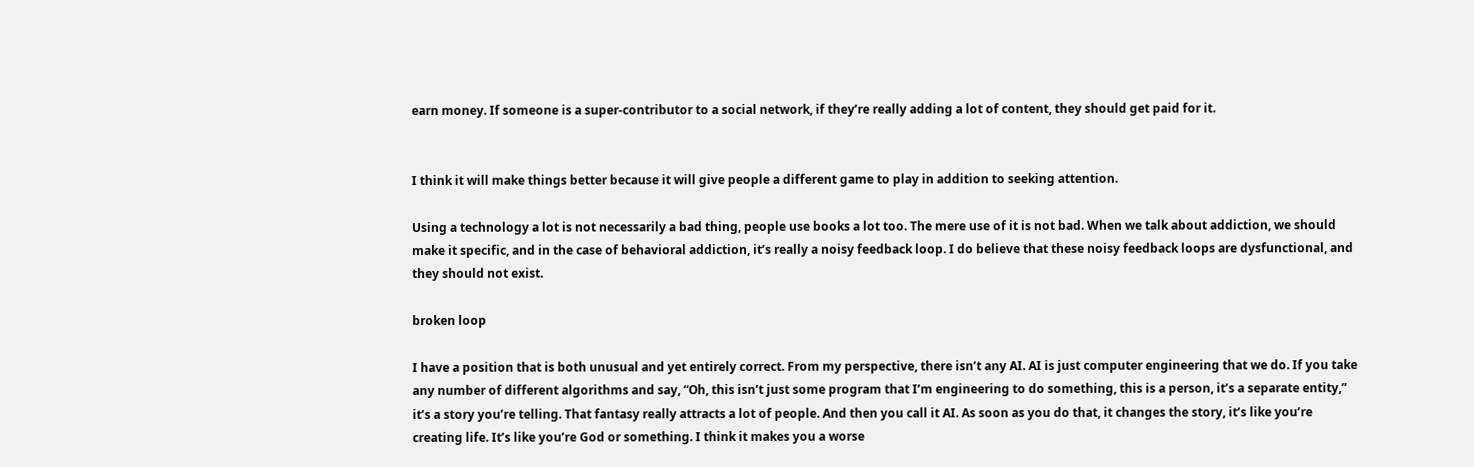earn money. If someone is a super-contributor to a social network, if they’re really adding a lot of content, they should get paid for it.


I think it will make things better because it will give people a different game to play in addition to seeking attention.

Using a technology a lot is not necessarily a bad thing, people use books a lot too. The mere use of it is not bad. When we talk about addiction, we should make it specific, and in the case of behavioral addiction, it’s really a noisy feedback loop. I do believe that these noisy feedback loops are dysfunctional, and they should not exist.

broken loop

I have a position that is both unusual and yet entirely correct. From my perspective, there isn’t any AI. AI is just computer engineering that we do. If you take any number of different algorithms and say, “Oh, this isn’t just some program that I’m engineering to do something, this is a person, it’s a separate entity,” it’s a story you’re telling. That fantasy really attracts a lot of people. And then you call it AI. As soon as you do that, it changes the story, it’s like you’re creating life. It’s like you’re God or something. I think it makes you a worse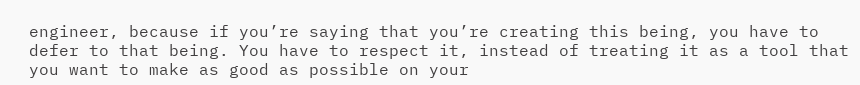engineer, because if you’re saying that you’re creating this being, you have to defer to that being. You have to respect it, instead of treating it as a tool that you want to make as good as possible on your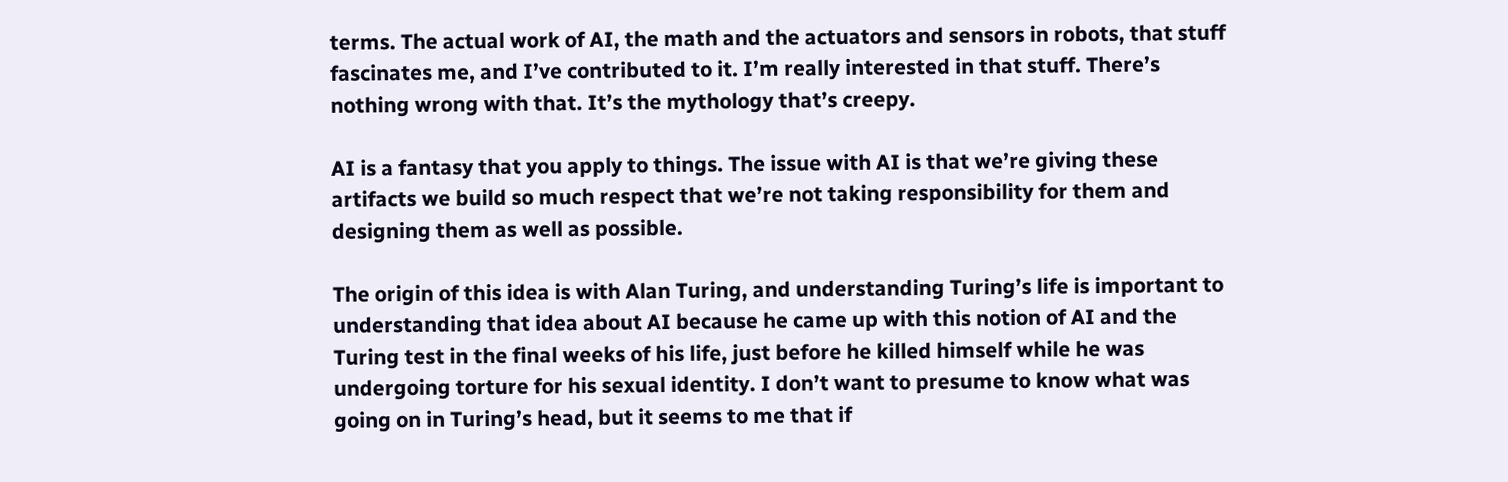terms. The actual work of AI, the math and the actuators and sensors in robots, that stuff fascinates me, and I’ve contributed to it. I’m really interested in that stuff. There’s nothing wrong with that. It’s the mythology that’s creepy.

AI is a fantasy that you apply to things. The issue with AI is that we’re giving these artifacts we build so much respect that we’re not taking responsibility for them and designing them as well as possible.

The origin of this idea is with Alan Turing, and understanding Turing’s life is important to understanding that idea about AI because he came up with this notion of AI and the Turing test in the final weeks of his life, just before he killed himself while he was undergoing torture for his sexual identity. I don’t want to presume to know what was going on in Turing’s head, but it seems to me that if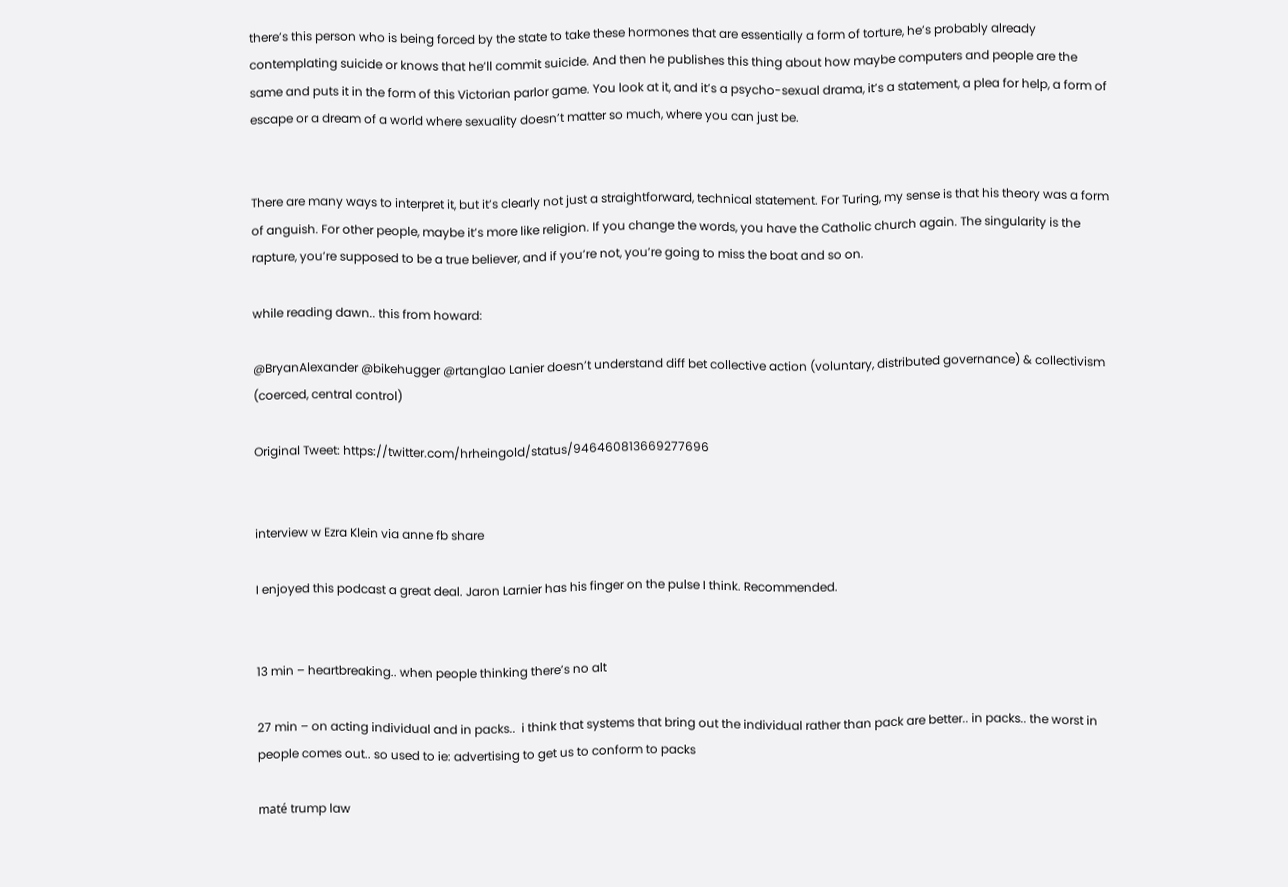there’s this person who is being forced by the state to take these hormones that are essentially a form of torture, he’s probably already contemplating suicide or knows that he’ll commit suicide. And then he publishes this thing about how maybe computers and people are the same and puts it in the form of this Victorian parlor game. You look at it, and it’s a psycho-sexual drama, it’s a statement, a plea for help, a form of escape or a dream of a world where sexuality doesn’t matter so much, where you can just be.


There are many ways to interpret it, but it’s clearly not just a straightforward, technical statement. For Turing, my sense is that his theory was a form of anguish. For other people, maybe it’s more like religion. If you change the words, you have the Catholic church again. The singularity is the rapture, you’re supposed to be a true believer, and if you’re not, you’re going to miss the boat and so on.

while reading dawn.. this from howard:

@BryanAlexander @bikehugger @rtanglao Lanier doesn’t understand diff bet collective action (voluntary, distributed governance) & collectivism (coerced, central control)

Original Tweet: https://twitter.com/hrheingold/status/946460813669277696


interview w Ezra Klein via anne fb share

I enjoyed this podcast a great deal. Jaron Larnier has his finger on the pulse I think. Recommended.


13 min – heartbreaking.. when people thinking there’s no alt

27 min – on acting individual and in packs..  i think that systems that bring out the individual rather than pack are better.. in packs.. the worst in people comes out.. so used to ie: advertising to get us to conform to packs

maté trump law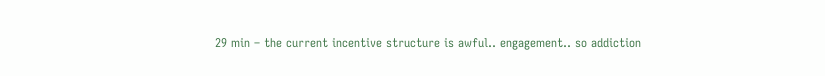29 min – the current incentive structure is awful.. engagement.. so addiction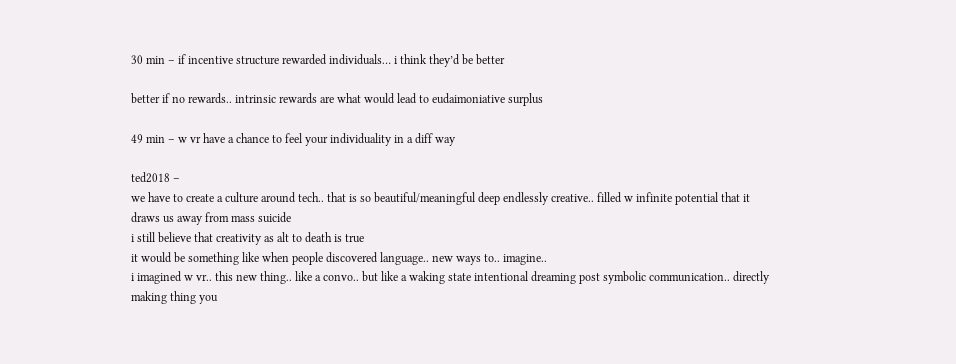30 min – if incentive structure rewarded individuals… i think they’d be better

better if no rewards.. intrinsic rewards are what would lead to eudaimoniative surplus

49 min – w vr have a chance to feel your individuality in a diff way

ted2018 –
we have to create a culture around tech.. that is so beautiful/meaningful deep endlessly creative.. filled w infinite potential that it draws us away from mass suicide
i still believe that creativity as alt to death is true
it would be something like when people discovered language.. new ways to.. imagine..
i imagined w vr.. this new thing.. like a convo.. but like a waking state intentional dreaming post symbolic communication.. directly making thing you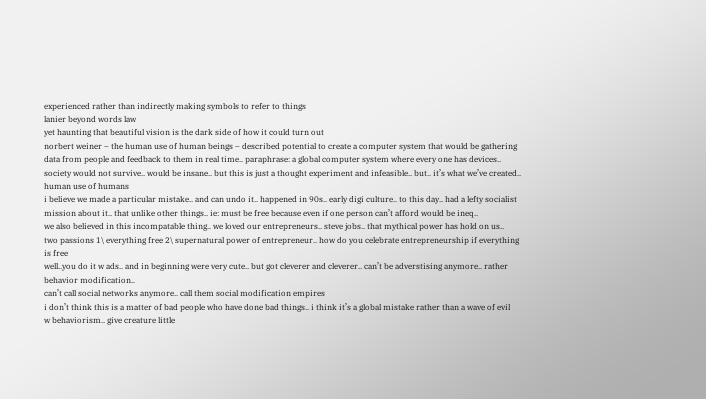experienced rather than indirectly making symbols to refer to things
lanier beyond words law
yet haunting that beautiful vision is the dark side of how it could turn out
norbert weiner – the human use of human beings – described potential to create a computer system that would be gathering data from people and feedback to them in real time.. paraphrase: a global computer system where every one has devices.. society would not survive.. would be insane.. but this is just a thought experiment and infeasible.. but.. it’s what we’ve created..
human use of humans
i believe we made a particular mistake.. and can undo it.. happened in 90s.. early digi culture.. to this day.. had a lefty socialist mission about it.. that unlike other things.. ie: must be free because even if one person can’t afford would be ineq..
we also believed in this incompatable thing.. we loved our entrepreneurs.. steve jobs.. that mythical power has hold on us..
two passions 1\ everything free 2\ supernatural power of entrepreneur.. how do you celebrate entrepreneurship if everything is free
well..you do it w ads.. and in beginning were very cute.. but got cleverer and cleverer.. can’t be adverstising anymore.. rather behavior modification..
can’t call social networks anymore.. call them social modification empires
i don’t think this is a matter of bad people who have done bad things.. i think it’s a global mistake rather than a wave of evil
w behaviorism.. give creature little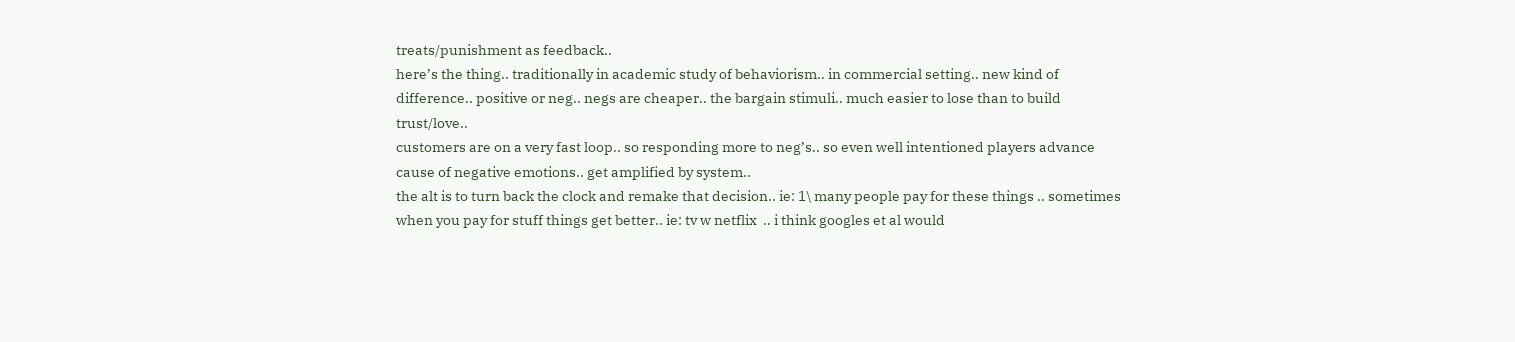treats/punishment as feedback..
here’s the thing.. traditionally in academic study of behaviorism.. in commercial setting.. new kind of difference.. positive or neg.. negs are cheaper.. the bargain stimuli.. much easier to lose than to build trust/love..
customers are on a very fast loop.. so responding more to neg’s.. so even well intentioned players advance cause of negative emotions.. get amplified by system..
the alt is to turn back the clock and remake that decision.. ie: 1\ many people pay for these things .. sometimes when you pay for stuff things get better.. ie: tv w netflix  .. i think googles et al would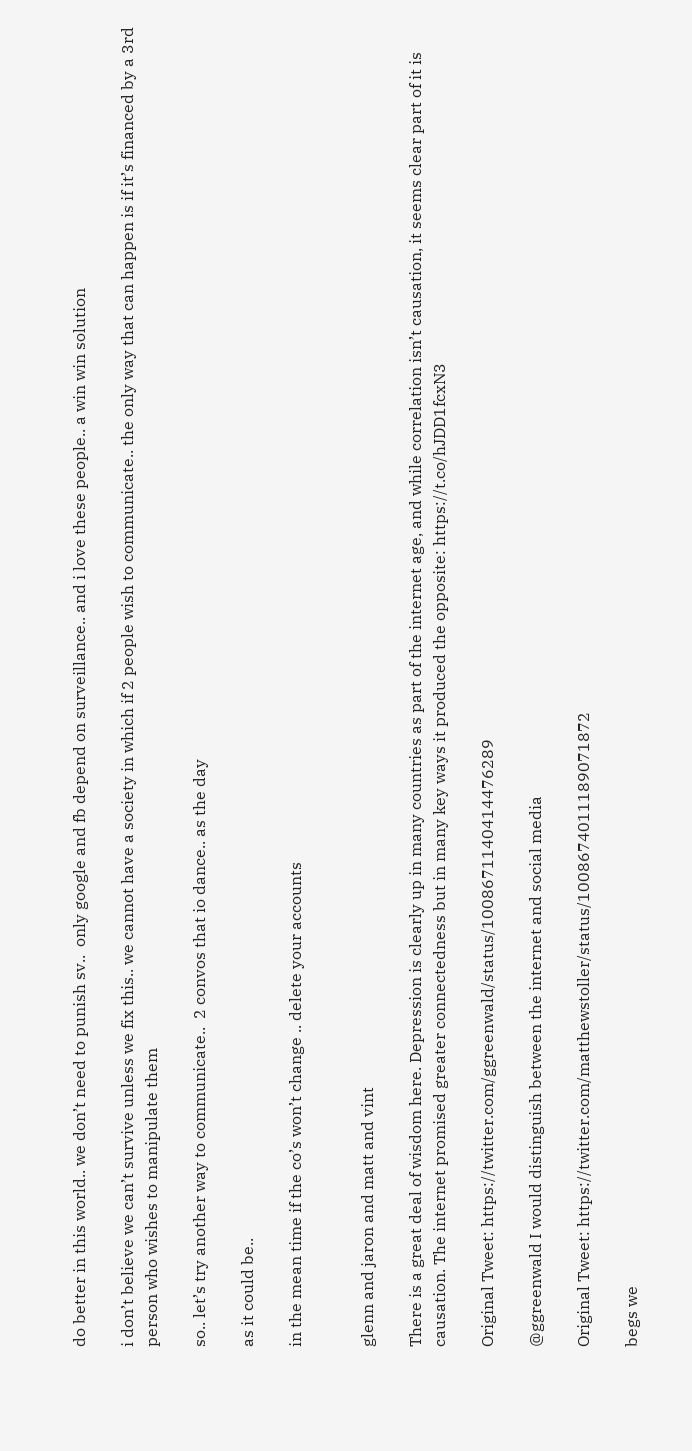do better in this world.. we don’t need to punish sv..  only google and fb depend on surveillance.. and i love these people.. a win win solution

i don’t believe we can’t survive unless we fix this.. we cannot have a society in which if 2 people wish to communicate.. the only way that can happen is if it’s financed by a 3rd person who wishes to manipulate them

so.. let’s try another way to communicate..  2 convos that io dance.. as the day

as it could be..

in the mean time if the co’s won’t change .. delete your accounts


glenn and jaron and matt and vint

There is a great deal of wisdom here. Depression is clearly up in many countries as part of the internet age, and while correlation isn’t causation, it seems clear part of it is causation. The internet promised greater connectedness but in many key ways it produced the opposite: https://t.co/hJDD1fcxN3

Original Tweet: https://twitter.com/ggreenwald/status/1008671140414476289

@ggreenwald I would distinguish between the internet and social media

Original Tweet: https://twitter.com/matthewstoller/status/1008674011189071872

begs we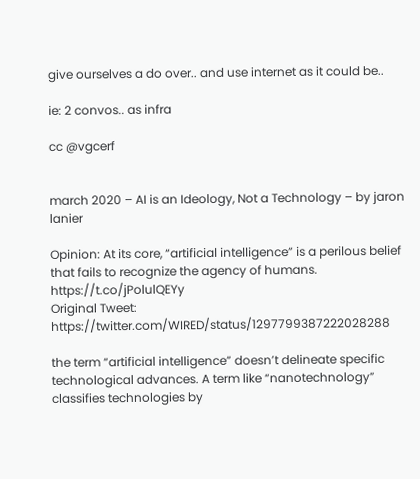give ourselves a do over.. and use internet as it could be..

ie: 2 convos.. as infra

cc @vgcerf


march 2020 – AI is an Ideology, Not a Technology – by jaron lanier

Opinion: At its core, “artificial intelligence” is a perilous belief that fails to recognize the agency of humans. https://t.co/jPolulQEYy
Original Tweet: https://twitter.com/WIRED/status/1297799387222028288

the term “artificial intelligence” doesn’t delineate specific technological advances. A term like “nanotechnology” classifies technologies by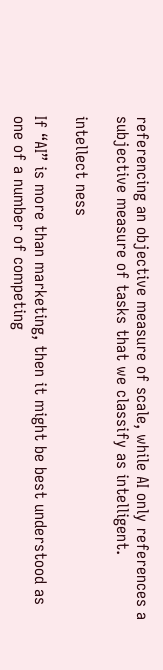referencing an objective measure of scale, while AI only references a subjective measure of tasks that we classify as intelligent.

intellect ness

If “AI” is more than marketing, then it might be best understood as one of a number of competing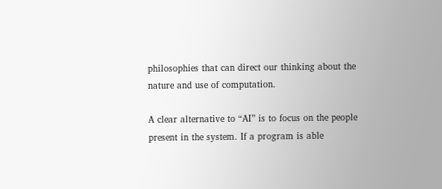philosophies that can direct our thinking about the nature and use of computation.

A clear alternative to “AI” is to focus on the people present in the system. If a program is able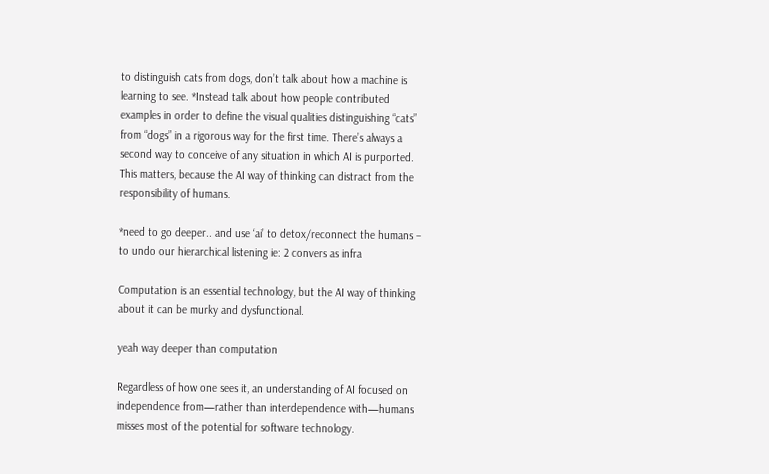to distinguish cats from dogs, don’t talk about how a machine is learning to see. *Instead talk about how people contributed examples in order to define the visual qualities distinguishing “cats” from “dogs” in a rigorous way for the first time. There’s always a second way to conceive of any situation in which AI is purported. This matters, because the AI way of thinking can distract from the responsibility of humans.

*need to go deeper.. and use ‘ai’ to detox/reconnect the humans – to undo our hierarchical listening ie: 2 convers as infra

Computation is an essential technology, but the AI way of thinking about it can be murky and dysfunctional.

yeah way deeper than computation

Regardless of how one sees it, an understanding of AI focused on independence from—rather than interdependence with—humans misses most of the potential for software technology.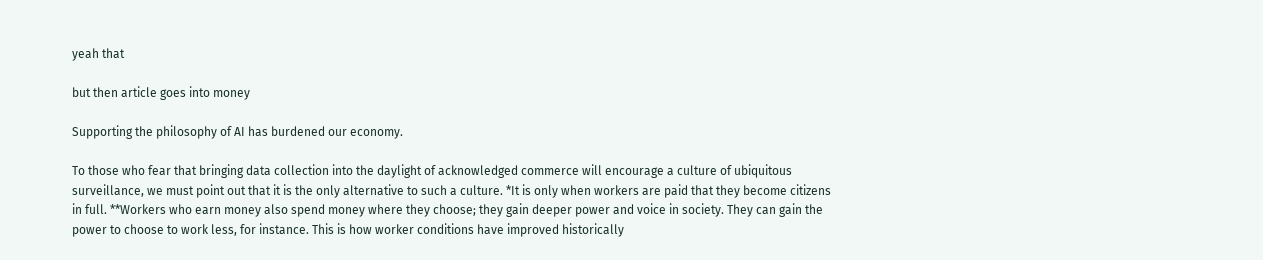yeah that

but then article goes into money

Supporting the philosophy of AI has burdened our economy.

To those who fear that bringing data collection into the daylight of acknowledged commerce will encourage a culture of ubiquitous surveillance, we must point out that it is the only alternative to such a culture. *It is only when workers are paid that they become citizens in full. **Workers who earn money also spend money where they choose; they gain deeper power and voice in society. They can gain the power to choose to work less, for instance. This is how worker conditions have improved historically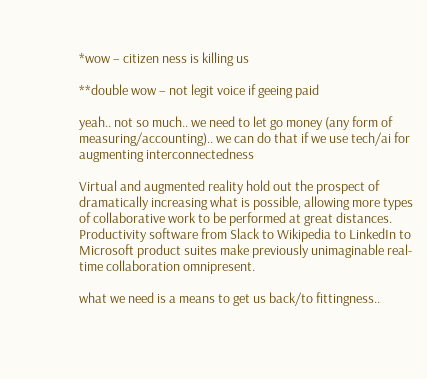*wow – citizen ness is killing us

**double wow – not legit voice if geeing paid

yeah.. not so much.. we need to let go money (any form of measuring/accounting).. we can do that if we use tech/ai for augmenting interconnectedness

Virtual and augmented reality hold out the prospect of dramatically increasing what is possible, allowing more types of collaborative work to be performed at great distances. Productivity software from Slack to Wikipedia to LinkedIn to Microsoft product suites make previously unimaginable real-time collaboration omnipresent.

what we need is a means to get us back/to fittingness..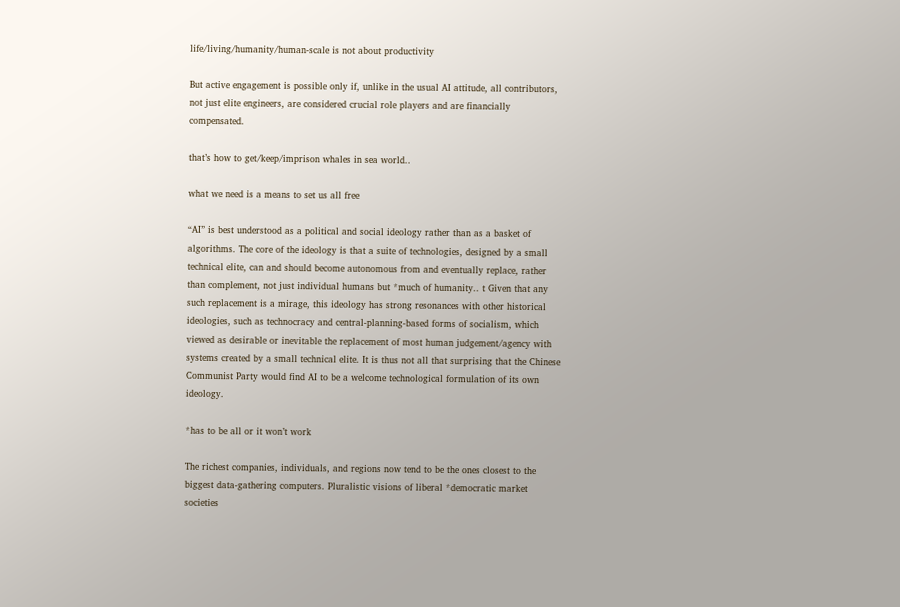life/living/humanity/human-scale is not about productivity

But active engagement is possible only if, unlike in the usual AI attitude, all contributors, not just elite engineers, are considered crucial role players and are financially compensated.

that’s how to get/keep/imprison whales in sea world..

what we need is a means to set us all free

“AI” is best understood as a political and social ideology rather than as a basket of algorithms. The core of the ideology is that a suite of technologies, designed by a small technical elite, can and should become autonomous from and eventually replace, rather than complement, not just individual humans but *much of humanity.. t Given that any such replacement is a mirage, this ideology has strong resonances with other historical ideologies, such as technocracy and central-planning-based forms of socialism, which viewed as desirable or inevitable the replacement of most human judgement/agency with systems created by a small technical elite. It is thus not all that surprising that the Chinese Communist Party would find AI to be a welcome technological formulation of its own ideology.

*has to be all or it won’t work

The richest companies, individuals, and regions now tend to be the ones closest to the biggest data-gathering computers. Pluralistic visions of liberal *democratic market societies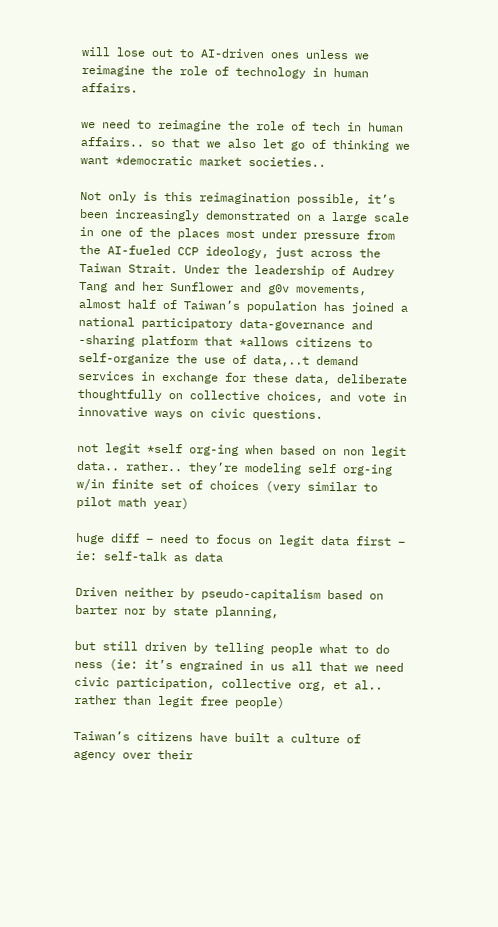will lose out to AI-driven ones unless we reimagine the role of technology in human affairs.

we need to reimagine the role of tech in human affairs.. so that we also let go of thinking we want *democratic market societies..

Not only is this reimagination possible, it’s been increasingly demonstrated on a large scale in one of the places most under pressure from the AI-fueled CCP ideology, just across the Taiwan Strait. Under the leadership of Audrey Tang and her Sunflower and g0v movements, almost half of Taiwan’s population has joined a national participatory data-governance and -sharing platform that *allows citizens to self-organize the use of data,..t demand services in exchange for these data, deliberate thoughtfully on collective choices, and vote in innovative ways on civic questions.

not legit *self org-ing when based on non legit data.. rather.. they’re modeling self org-ing w/in finite set of choices (very similar to pilot math year)

huge diff – need to focus on legit data first – ie: self-talk as data

Driven neither by pseudo-capitalism based on barter nor by state planning,

but still driven by telling people what to do ness (ie: it’s engrained in us all that we need civic participation, collective org, et al.. rather than legit free people)

Taiwan’s citizens have built a culture of agency over their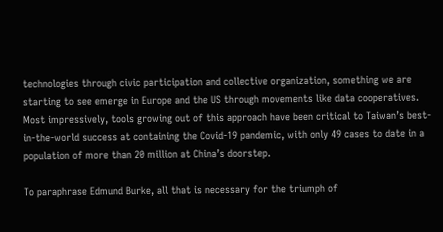technologies through civic participation and collective organization, something we are starting to see emerge in Europe and the US through movements like data cooperatives. Most impressively, tools growing out of this approach have been critical to Taiwan’s best-in-the-world success at containing the Covid-19 pandemic, with only 49 cases to date in a population of more than 20 million at China’s doorstep.

To paraphrase Edmund Burke, all that is necessary for the triumph of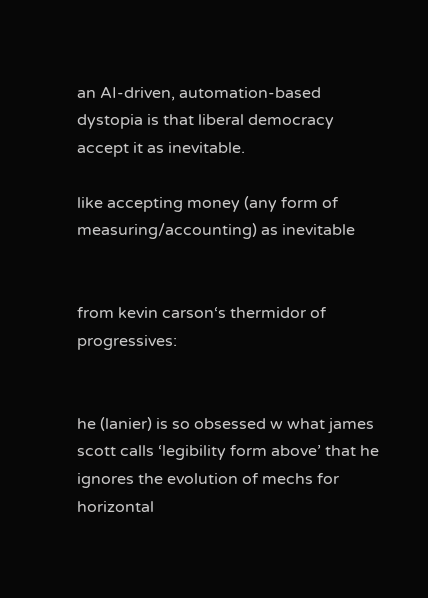an AI-driven, automation-based dystopia is that liberal democracy accept it as inevitable.

like accepting money (any form of measuring/accounting) as inevitable


from kevin carson‘s thermidor of progressives:


he (lanier) is so obsessed w what james scott calls ‘legibility form above’ that he ignores the evolution of mechs for horizontal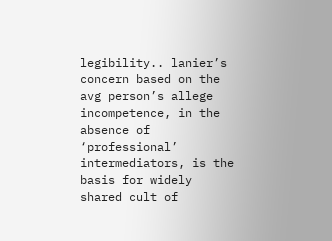legibility.. lanier’s concern based on the avg person’s allege incompetence, in the absence of ‘professional’ intermediators, is the basis for widely shared cult of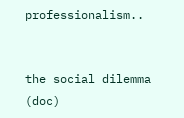professionalism..


the social dilemma (doc)